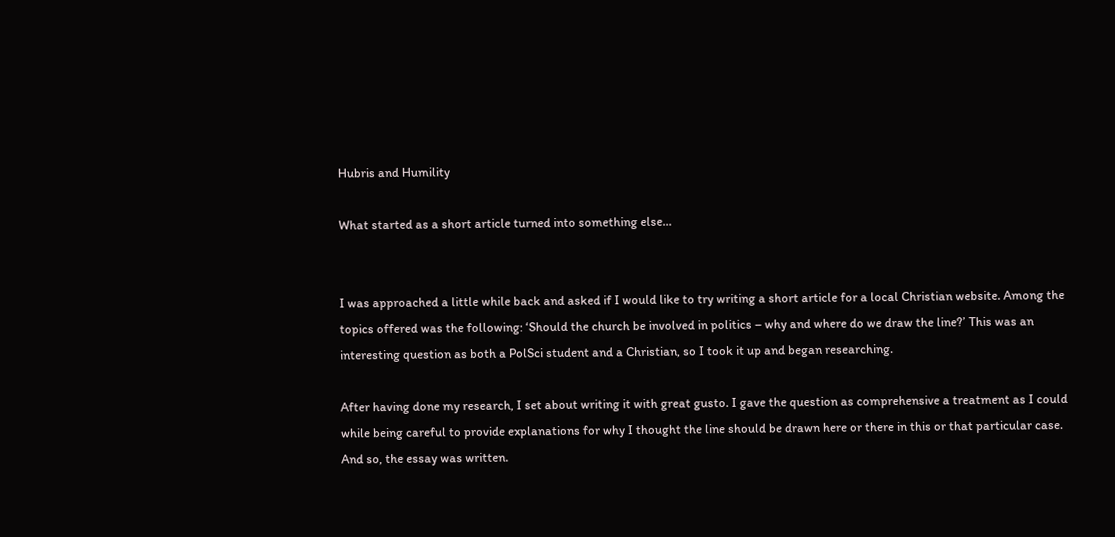Hubris and Humility

What started as a short article turned into something else…


I was approached a little while back and asked if I would like to try writing a short article for a local Christian website. Among the topics offered was the following: ‘Should the church be involved in politics – why and where do we draw the line?’ This was an interesting question as both a PolSci student and a Christian, so I took it up and began researching.

After having done my research, I set about writing it with great gusto. I gave the question as comprehensive a treatment as I could while being careful to provide explanations for why I thought the line should be drawn here or there in this or that particular case. And so, the essay was written.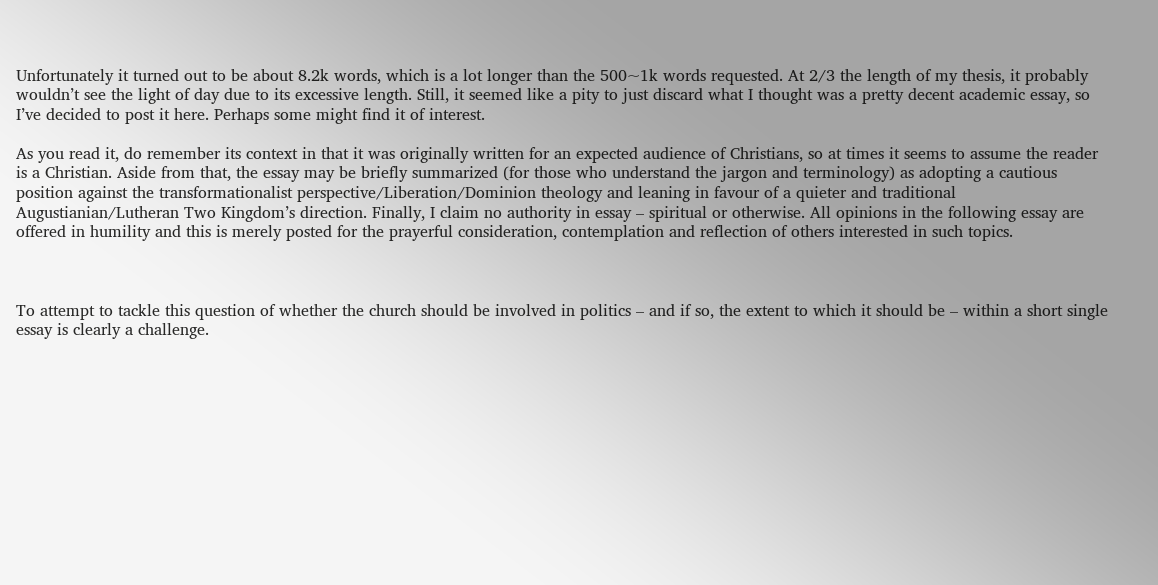Unfortunately it turned out to be about 8.2k words, which is a lot longer than the 500~1k words requested. At 2/3 the length of my thesis, it probably wouldn’t see the light of day due to its excessive length. Still, it seemed like a pity to just discard what I thought was a pretty decent academic essay, so I’ve decided to post it here. Perhaps some might find it of interest.

As you read it, do remember its context in that it was originally written for an expected audience of Christians, so at times it seems to assume the reader is a Christian. Aside from that, the essay may be briefly summarized (for those who understand the jargon and terminology) as adopting a cautious position against the transformationalist perspective/Liberation/Dominion theology and leaning in favour of a quieter and traditional Augustianian/Lutheran Two Kingdom’s direction. Finally, I claim no authority in essay – spiritual or otherwise. All opinions in the following essay are offered in humility and this is merely posted for the prayerful consideration, contemplation and reflection of others interested in such topics.



To attempt to tackle this question of whether the church should be involved in politics – and if so, the extent to which it should be – within a short single essay is clearly a challenge.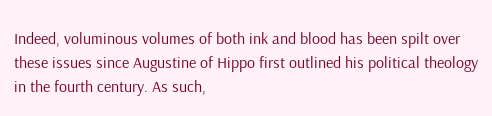Indeed, voluminous volumes of both ink and blood has been spilt over these issues since Augustine of Hippo first outlined his political theology in the fourth century. As such,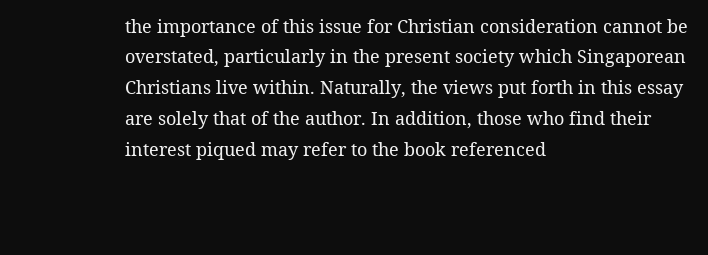the importance of this issue for Christian consideration cannot be overstated, particularly in the present society which Singaporean Christians live within. Naturally, the views put forth in this essay are solely that of the author. In addition, those who find their interest piqued may refer to the book referenced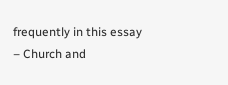frequently in this essay – Church and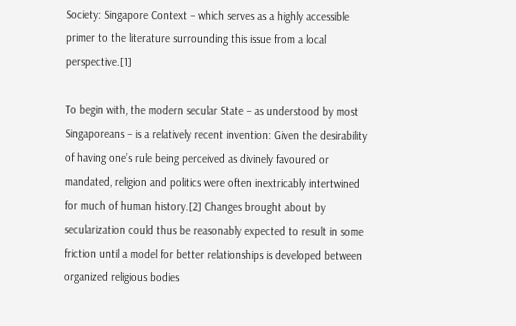Society: Singapore Context – which serves as a highly accessible primer to the literature surrounding this issue from a local perspective.[1]

To begin with, the modern secular State – as understood by most Singaporeans – is a relatively recent invention: Given the desirability of having one’s rule being perceived as divinely favoured or mandated, religion and politics were often inextricably intertwined for much of human history.[2] Changes brought about by secularization could thus be reasonably expected to result in some friction until a model for better relationships is developed between organized religious bodies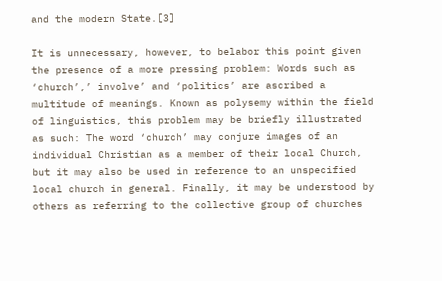and the modern State.[3]

It is unnecessary, however, to belabor this point given the presence of a more pressing problem: Words such as ‘church’,’ involve’ and ‘politics’ are ascribed a multitude of meanings. Known as polysemy within the field of linguistics, this problem may be briefly illustrated as such: The word ‘church’ may conjure images of an individual Christian as a member of their local Church, but it may also be used in reference to an unspecified local church in general. Finally, it may be understood by others as referring to the collective group of churches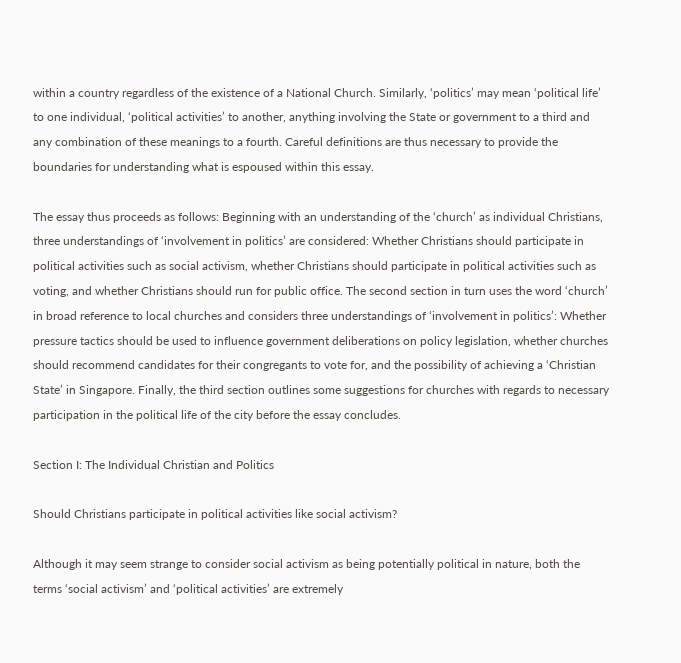within a country regardless of the existence of a National Church. Similarly, ‘politics’ may mean ‘political life’ to one individual, ‘political activities’ to another, anything involving the State or government to a third and any combination of these meanings to a fourth. Careful definitions are thus necessary to provide the boundaries for understanding what is espoused within this essay.

The essay thus proceeds as follows: Beginning with an understanding of the ‘church’ as individual Christians, three understandings of ‘involvement in politics’ are considered: Whether Christians should participate in political activities such as social activism, whether Christians should participate in political activities such as voting, and whether Christians should run for public office. The second section in turn uses the word ‘church’ in broad reference to local churches and considers three understandings of ‘involvement in politics’: Whether pressure tactics should be used to influence government deliberations on policy legislation, whether churches should recommend candidates for their congregants to vote for, and the possibility of achieving a ‘Christian State’ in Singapore. Finally, the third section outlines some suggestions for churches with regards to necessary participation in the political life of the city before the essay concludes.

Section I: The Individual Christian and Politics

Should Christians participate in political activities like social activism?

Although it may seem strange to consider social activism as being potentially political in nature, both the terms ‘social activism’ and ‘political activities’ are extremely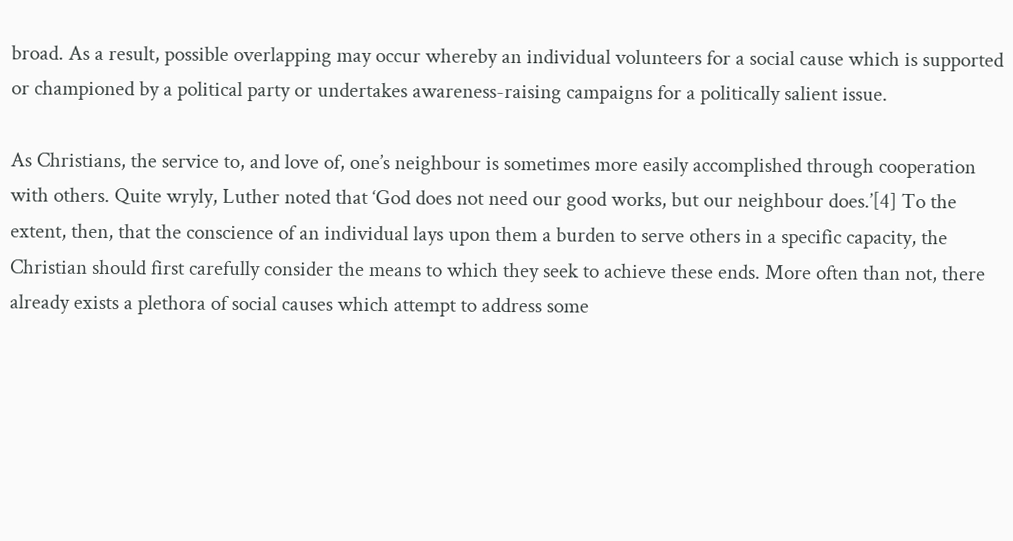broad. As a result, possible overlapping may occur whereby an individual volunteers for a social cause which is supported or championed by a political party or undertakes awareness-raising campaigns for a politically salient issue.

As Christians, the service to, and love of, one’s neighbour is sometimes more easily accomplished through cooperation with others. Quite wryly, Luther noted that ‘God does not need our good works, but our neighbour does.’[4] To the extent, then, that the conscience of an individual lays upon them a burden to serve others in a specific capacity, the Christian should first carefully consider the means to which they seek to achieve these ends. More often than not, there already exists a plethora of social causes which attempt to address some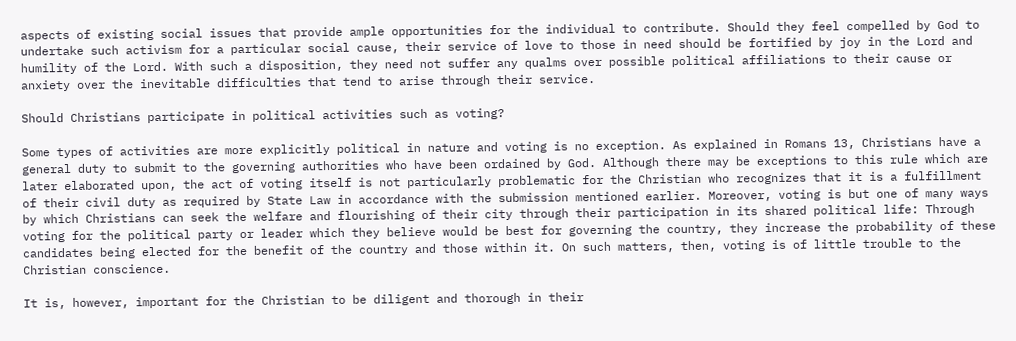aspects of existing social issues that provide ample opportunities for the individual to contribute. Should they feel compelled by God to undertake such activism for a particular social cause, their service of love to those in need should be fortified by joy in the Lord and humility of the Lord. With such a disposition, they need not suffer any qualms over possible political affiliations to their cause or anxiety over the inevitable difficulties that tend to arise through their service.

Should Christians participate in political activities such as voting?

Some types of activities are more explicitly political in nature and voting is no exception. As explained in Romans 13, Christians have a general duty to submit to the governing authorities who have been ordained by God. Although there may be exceptions to this rule which are later elaborated upon, the act of voting itself is not particularly problematic for the Christian who recognizes that it is a fulfillment of their civil duty as required by State Law in accordance with the submission mentioned earlier. Moreover, voting is but one of many ways by which Christians can seek the welfare and flourishing of their city through their participation in its shared political life: Through voting for the political party or leader which they believe would be best for governing the country, they increase the probability of these candidates being elected for the benefit of the country and those within it. On such matters, then, voting is of little trouble to the Christian conscience.

It is, however, important for the Christian to be diligent and thorough in their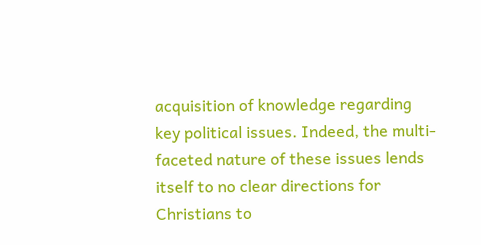acquisition of knowledge regarding key political issues. Indeed, the multi-faceted nature of these issues lends itself to no clear directions for Christians to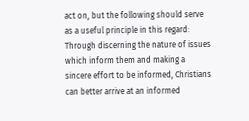act on, but the following should serve as a useful principle in this regard: Through discerning the nature of issues which inform them and making a sincere effort to be informed, Christians can better arrive at an informed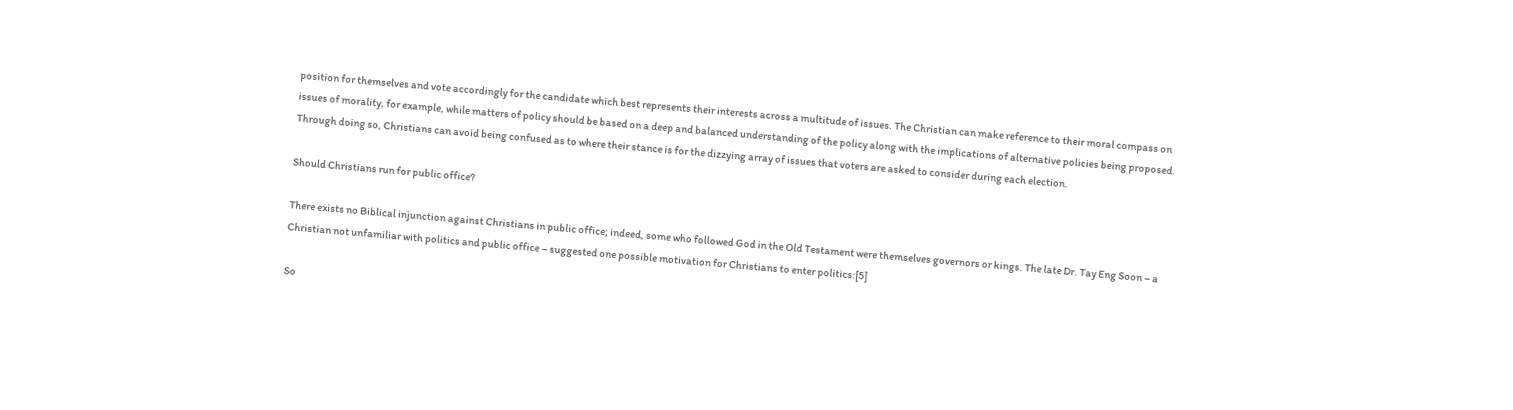position for themselves and vote accordingly for the candidate which best represents their interests across a multitude of issues. The Christian can make reference to their moral compass on issues of morality, for example, while matters of policy should be based on a deep and balanced understanding of the policy along with the implications of alternative policies being proposed. Through doing so, Christians can avoid being confused as to where their stance is for the dizzying array of issues that voters are asked to consider during each election.

Should Christians run for public office?

There exists no Biblical injunction against Christians in public office; indeed, some who followed God in the Old Testament were themselves governors or kings. The late Dr. Tay Eng Soon – a Christian not unfamiliar with politics and public office – suggested one possible motivation for Christians to enter politics:[5]

So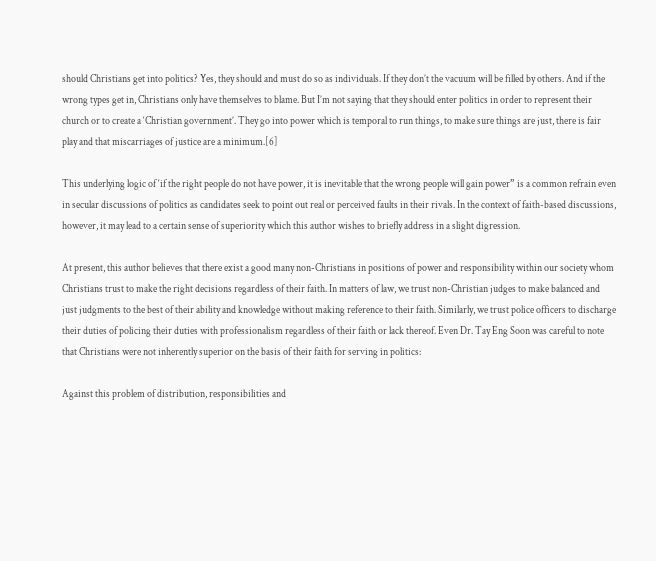should Christians get into politics? Yes, they should and must do so as individuals. If they don’t the vacuum will be filled by others. And if the wrong types get in, Christians only have themselves to blame. But I’m not saying that they should enter politics in order to represent their church or to create a ‘Christian government’. They go into power which is temporal to run things, to make sure things are just, there is fair play and that miscarriages of justice are a minimum.[6]

This underlying logic of ‘if the right people do not have power, it is inevitable that the wrong people will gain power” is a common refrain even in secular discussions of politics as candidates seek to point out real or perceived faults in their rivals. In the context of faith-based discussions, however, it may lead to a certain sense of superiority which this author wishes to briefly address in a slight digression.

At present, this author believes that there exist a good many non-Christians in positions of power and responsibility within our society whom Christians trust to make the right decisions regardless of their faith. In matters of law, we trust non-Christian judges to make balanced and just judgments to the best of their ability and knowledge without making reference to their faith. Similarly, we trust police officers to discharge their duties of policing their duties with professionalism regardless of their faith or lack thereof. Even Dr. Tay Eng Soon was careful to note that Christians were not inherently superior on the basis of their faith for serving in politics:

Against this problem of distribution, responsibilities and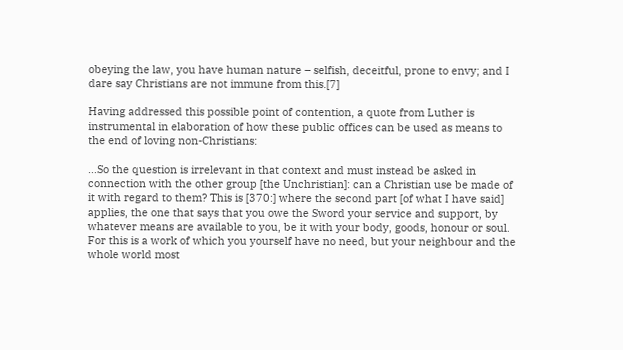obeying the law, you have human nature – selfish, deceitful, prone to envy; and I dare say Christians are not immune from this.[7]

Having addressed this possible point of contention, a quote from Luther is instrumental in elaboration of how these public offices can be used as means to the end of loving non-Christians:

…So the question is irrelevant in that context and must instead be asked in connection with the other group [the Unchristian]: can a Christian use be made of it with regard to them? This is [370:] where the second part [of what I have said] applies, the one that says that you owe the Sword your service and support, by whatever means are available to you, be it with your body, goods, honour or soul. For this is a work of which you yourself have no need, but your neighbour and the whole world most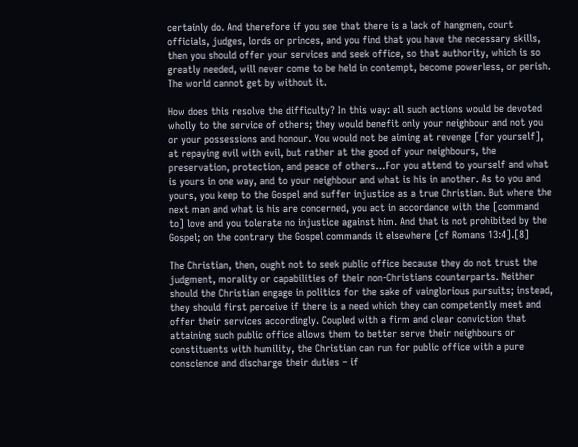certainly do. And therefore if you see that there is a lack of hangmen, court officials, judges, lords or princes, and you find that you have the necessary skills, then you should offer your services and seek office, so that authority, which is so greatly needed, will never come to be held in contempt, become powerless, or perish. The world cannot get by without it.

How does this resolve the difficulty? In this way: all such actions would be devoted wholly to the service of others; they would benefit only your neighbour and not you or your possessions and honour. You would not be aiming at revenge [for yourself], at repaying evil with evil, but rather at the good of your neighbours, the preservation, protection, and peace of others…For you attend to yourself and what is yours in one way, and to your neighbour and what is his in another. As to you and yours, you keep to the Gospel and suffer injustice as a true Christian. But where the next man and what is his are concerned, you act in accordance with the [command to] love and you tolerate no injustice against him. And that is not prohibited by the Gospel; on the contrary the Gospel commands it elsewhere [cf Romans 13:4].[8]

The Christian, then, ought not to seek public office because they do not trust the judgment, morality or capabilities of their non-Christians counterparts. Neither should the Christian engage in politics for the sake of vainglorious pursuits; instead, they should first perceive if there is a need which they can competently meet and offer their services accordingly. Coupled with a firm and clear conviction that attaining such public office allows them to better serve their neighbours or constituents with humility, the Christian can run for public office with a pure conscience and discharge their duties – if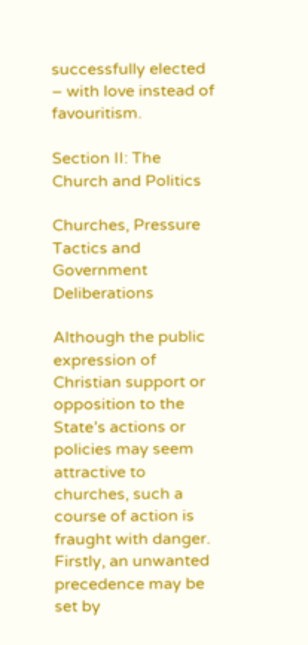successfully elected – with love instead of favouritism.

Section II: The Church and Politics

Churches, Pressure Tactics and Government Deliberations

Although the public expression of Christian support or opposition to the State’s actions or policies may seem attractive to churches, such a course of action is fraught with danger. Firstly, an unwanted precedence may be set by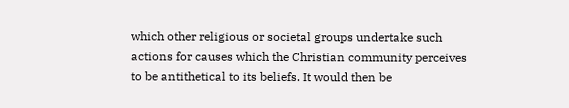which other religious or societal groups undertake such actions for causes which the Christian community perceives to be antithetical to its beliefs. It would then be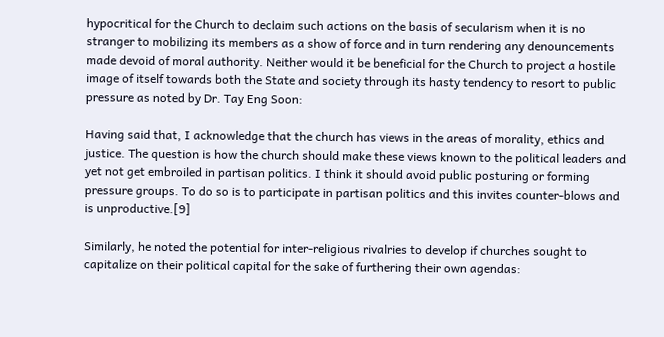hypocritical for the Church to declaim such actions on the basis of secularism when it is no stranger to mobilizing its members as a show of force and in turn rendering any denouncements made devoid of moral authority. Neither would it be beneficial for the Church to project a hostile image of itself towards both the State and society through its hasty tendency to resort to public pressure as noted by Dr. Tay Eng Soon:

Having said that, I acknowledge that the church has views in the areas of morality, ethics and justice. The question is how the church should make these views known to the political leaders and yet not get embroiled in partisan politics. I think it should avoid public posturing or forming pressure groups. To do so is to participate in partisan politics and this invites counter-blows and is unproductive.[9]

Similarly, he noted the potential for inter-religious rivalries to develop if churches sought to capitalize on their political capital for the sake of furthering their own agendas: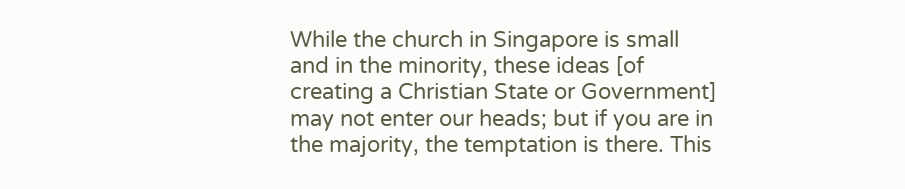While the church in Singapore is small and in the minority, these ideas [of creating a Christian State or Government] may not enter our heads; but if you are in the majority, the temptation is there. This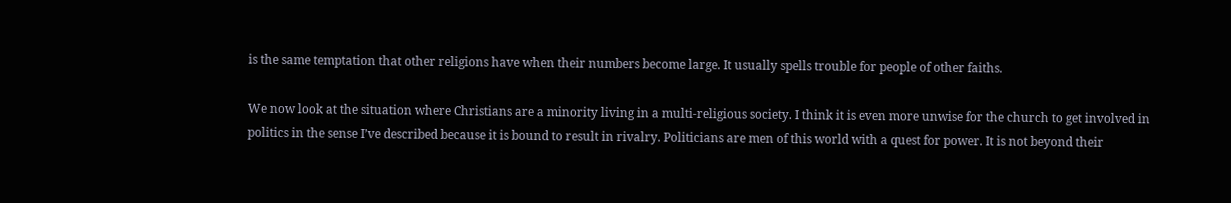is the same temptation that other religions have when their numbers become large. It usually spells trouble for people of other faiths.

We now look at the situation where Christians are a minority living in a multi-religious society. I think it is even more unwise for the church to get involved in politics in the sense I’ve described because it is bound to result in rivalry. Politicians are men of this world with a quest for power. It is not beyond their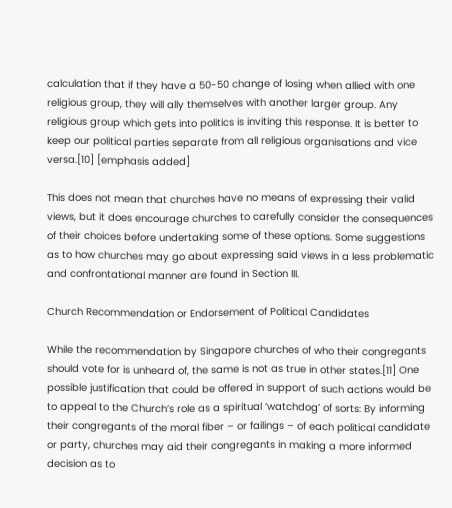calculation that if they have a 50-50 change of losing when allied with one religious group, they will ally themselves with another larger group. Any religious group which gets into politics is inviting this response. It is better to keep our political parties separate from all religious organisations and vice versa.[10] [emphasis added]

This does not mean that churches have no means of expressing their valid views, but it does encourage churches to carefully consider the consequences of their choices before undertaking some of these options. Some suggestions as to how churches may go about expressing said views in a less problematic and confrontational manner are found in Section III.

Church Recommendation or Endorsement of Political Candidates

While the recommendation by Singapore churches of who their congregants should vote for is unheard of, the same is not as true in other states.[11] One possible justification that could be offered in support of such actions would be to appeal to the Church’s role as a spiritual ‘watchdog’ of sorts: By informing their congregants of the moral fiber – or failings – of each political candidate or party, churches may aid their congregants in making a more informed decision as to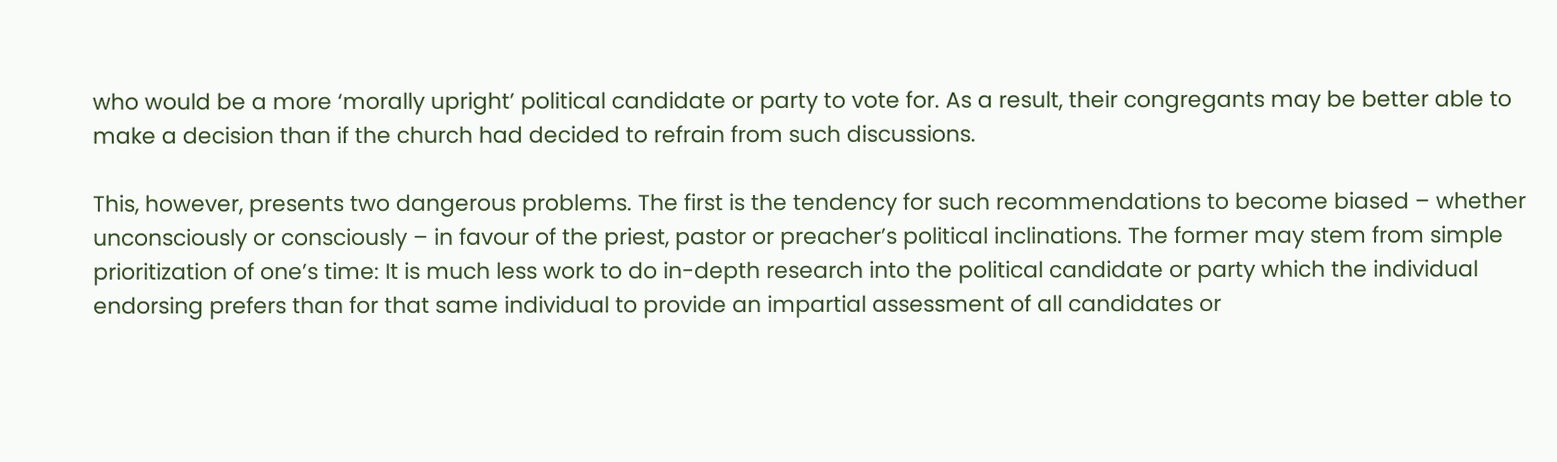who would be a more ‘morally upright’ political candidate or party to vote for. As a result, their congregants may be better able to make a decision than if the church had decided to refrain from such discussions.

This, however, presents two dangerous problems. The first is the tendency for such recommendations to become biased – whether unconsciously or consciously – in favour of the priest, pastor or preacher’s political inclinations. The former may stem from simple prioritization of one’s time: It is much less work to do in-depth research into the political candidate or party which the individual endorsing prefers than for that same individual to provide an impartial assessment of all candidates or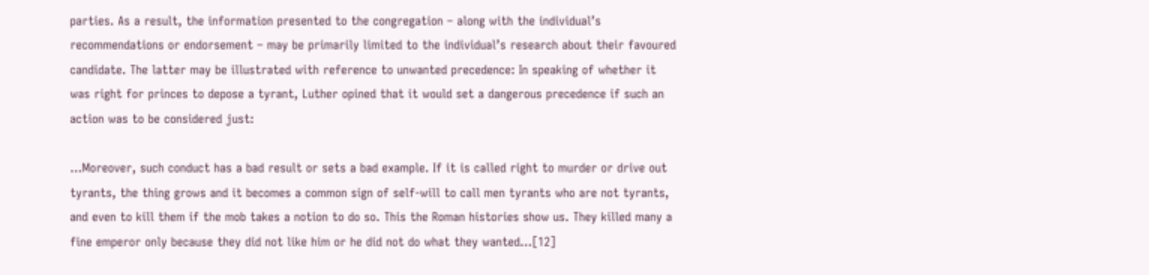parties. As a result, the information presented to the congregation – along with the individual’s recommendations or endorsement – may be primarily limited to the individual’s research about their favoured candidate. The latter may be illustrated with reference to unwanted precedence: In speaking of whether it was right for princes to depose a tyrant, Luther opined that it would set a dangerous precedence if such an action was to be considered just:

…Moreover, such conduct has a bad result or sets a bad example. If it is called right to murder or drive out tyrants, the thing grows and it becomes a common sign of self-will to call men tyrants who are not tyrants, and even to kill them if the mob takes a notion to do so. This the Roman histories show us. They killed many a fine emperor only because they did not like him or he did not do what they wanted…[12]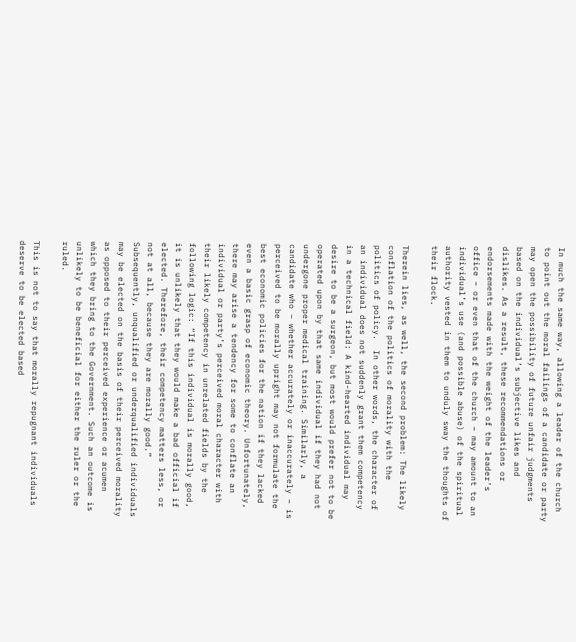In much the same way, allowing a leader of the church to point out the moral failings of a candidate or party may open the possibility of future unfair judgments based on the individual’s subjective likes and dislikes. As a result, these recommendations or endorsements made with the weight of the leader’s office – or even that of the church – may amount to an individual’s use (and possible abuse) of the spiritual authority vested in them to unduly sway the thoughts of their flock.

Therein lies, as well, the second problem: The likely conflation of the politics of morality with the politics of policy.  In other words, the character of an individual does not suddenly grant them competency in a technical field: A kind-hearted individual may desire to be a surgeon, but most would prefer not to be operated upon by that same individual if they had not undergone proper medical training. Similarly, a candidate who – whether accurately or inaccurately – is perceived to be morally upright may not formulate the best economic policies for the nation if they lacked even a basic grasp of economic theory. Unfortunately, there may arise a tendency for some to conflate an individual or party’s perceived moral character with their likely competency in unrelated fields by the following logic: “If this individual is morally good, it is unlikely that they would make a bad official if elected. Therefore, their competency matters less, or not at all, because they are morally good.” Subsequently, unqualified or underqualified individuals may be elected on the basis of their perceived morality as opposed to their perceived experience or acumen which they bring to the Government. Such an outcome is unlikely to be beneficial for either the ruler or the ruled.

This is not to say that morally repugnant individuals deserve to be elected based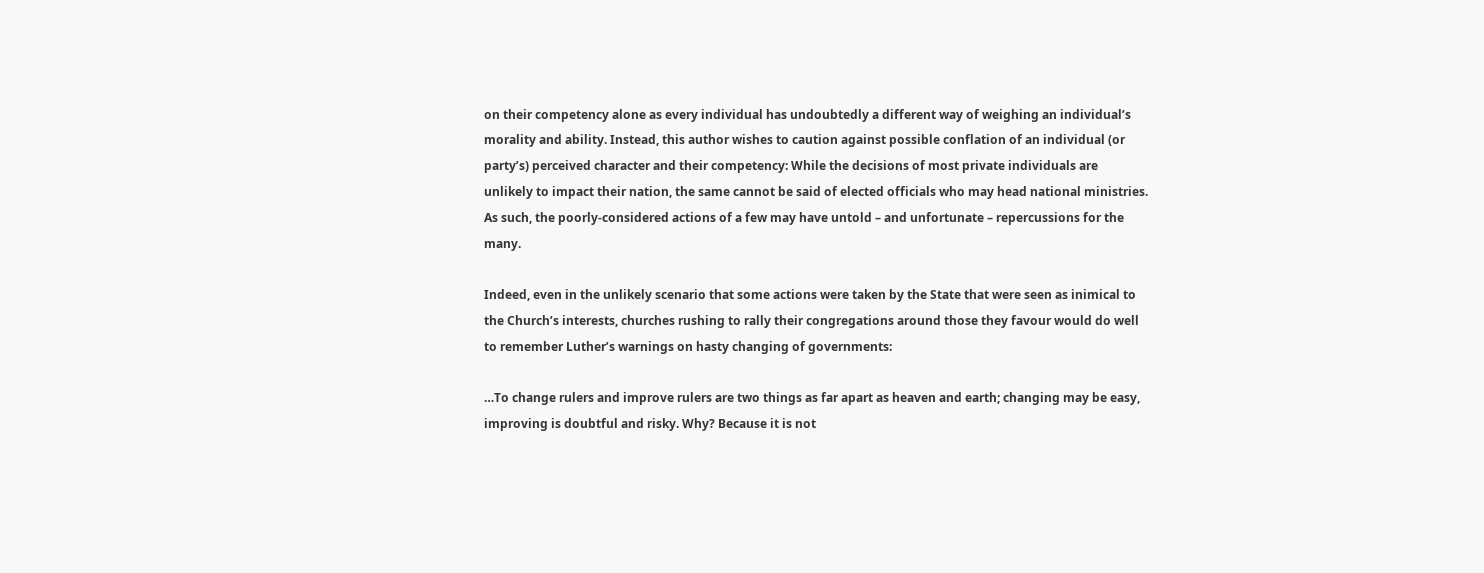on their competency alone as every individual has undoubtedly a different way of weighing an individual’s morality and ability. Instead, this author wishes to caution against possible conflation of an individual (or party’s) perceived character and their competency: While the decisions of most private individuals are unlikely to impact their nation, the same cannot be said of elected officials who may head national ministries. As such, the poorly-considered actions of a few may have untold – and unfortunate – repercussions for the many.

Indeed, even in the unlikely scenario that some actions were taken by the State that were seen as inimical to the Church’s interests, churches rushing to rally their congregations around those they favour would do well to remember Luther’s warnings on hasty changing of governments:

…To change rulers and improve rulers are two things as far apart as heaven and earth; changing may be easy, improving is doubtful and risky. Why? Because it is not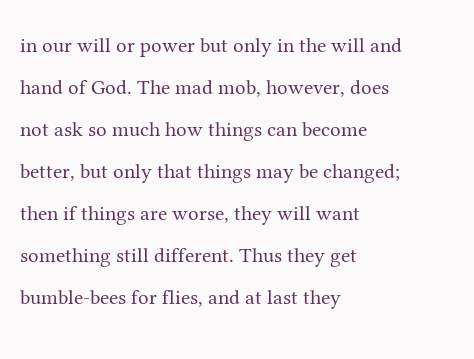in our will or power but only in the will and hand of God. The mad mob, however, does not ask so much how things can become better, but only that things may be changed; then if things are worse, they will want something still different. Thus they get bumble-bees for flies, and at last they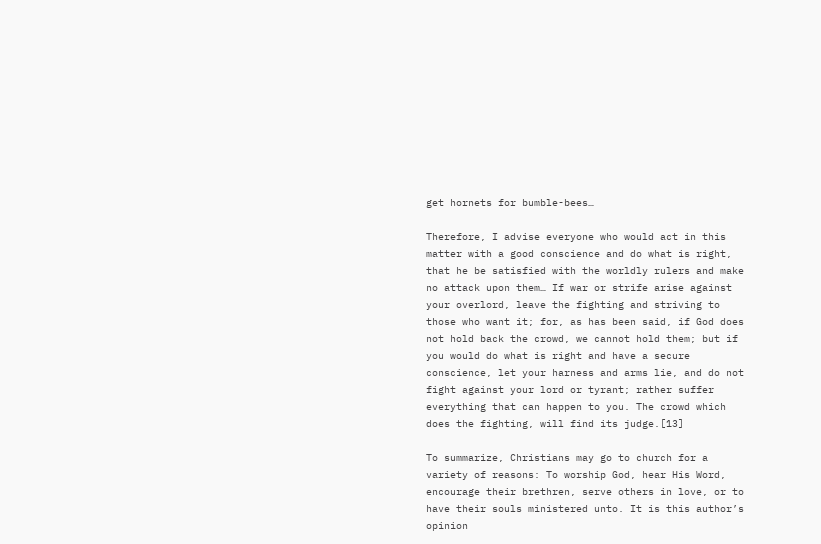get hornets for bumble-bees…

Therefore, I advise everyone who would act in this matter with a good conscience and do what is right, that he be satisfied with the worldly rulers and make no attack upon them… If war or strife arise against your overlord, leave the fighting and striving to those who want it; for, as has been said, if God does not hold back the crowd, we cannot hold them; but if you would do what is right and have a secure conscience, let your harness and arms lie, and do not fight against your lord or tyrant; rather suffer everything that can happen to you. The crowd which does the fighting, will find its judge.[13]

To summarize, Christians may go to church for a variety of reasons: To worship God, hear His Word, encourage their brethren, serve others in love, or to have their souls ministered unto. It is this author’s opinion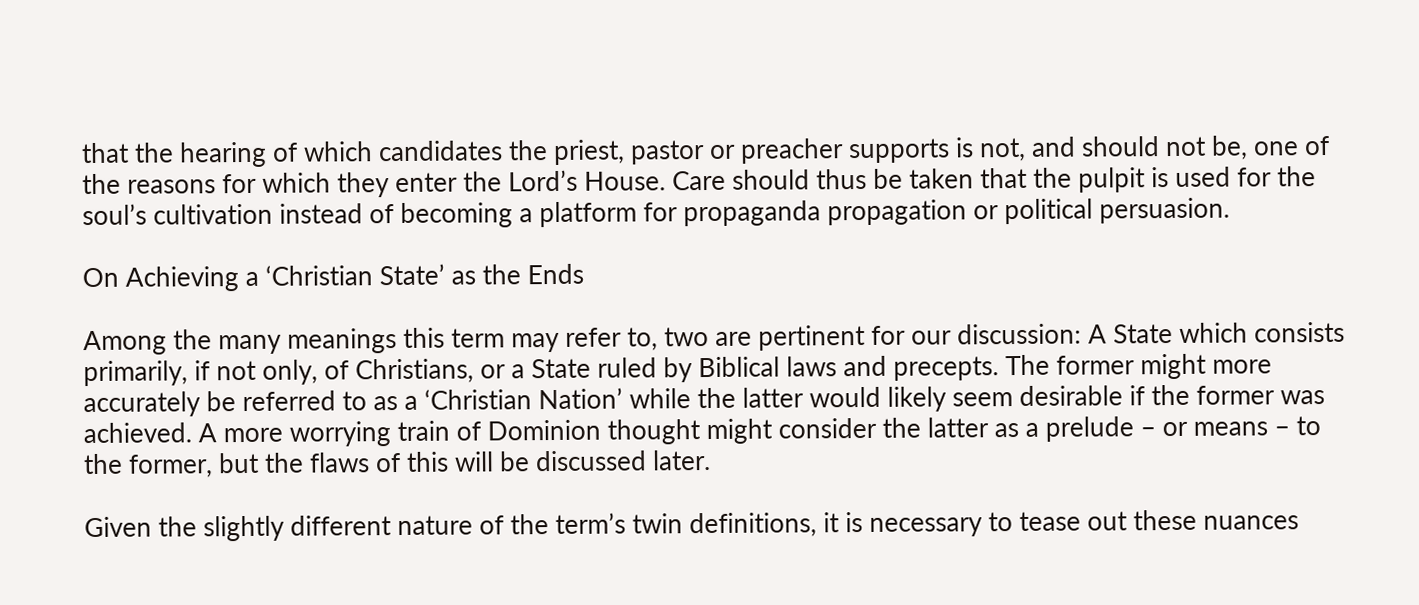that the hearing of which candidates the priest, pastor or preacher supports is not, and should not be, one of the reasons for which they enter the Lord’s House. Care should thus be taken that the pulpit is used for the soul’s cultivation instead of becoming a platform for propaganda propagation or political persuasion.

On Achieving a ‘Christian State’ as the Ends

Among the many meanings this term may refer to, two are pertinent for our discussion: A State which consists primarily, if not only, of Christians, or a State ruled by Biblical laws and precepts. The former might more accurately be referred to as a ‘Christian Nation’ while the latter would likely seem desirable if the former was achieved. A more worrying train of Dominion thought might consider the latter as a prelude – or means – to the former, but the flaws of this will be discussed later.

Given the slightly different nature of the term’s twin definitions, it is necessary to tease out these nuances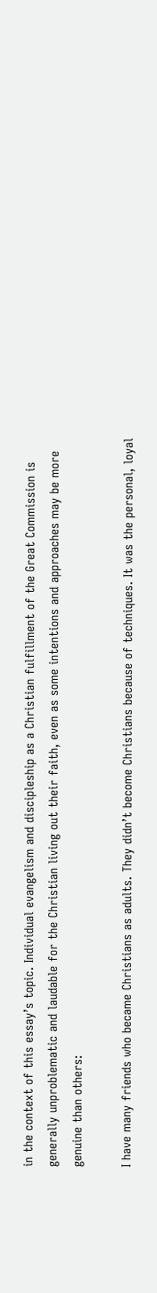in the context of this essay’s topic. Individual evangelism and discipleship as a Christian fulfillment of the Great Commission is generally unproblematic and laudable for the Christian living out their faith, even as some intentions and approaches may be more genuine than others:

I have many friends who became Christians as adults. They didn’t become Christians because of techniques. It was the personal, loyal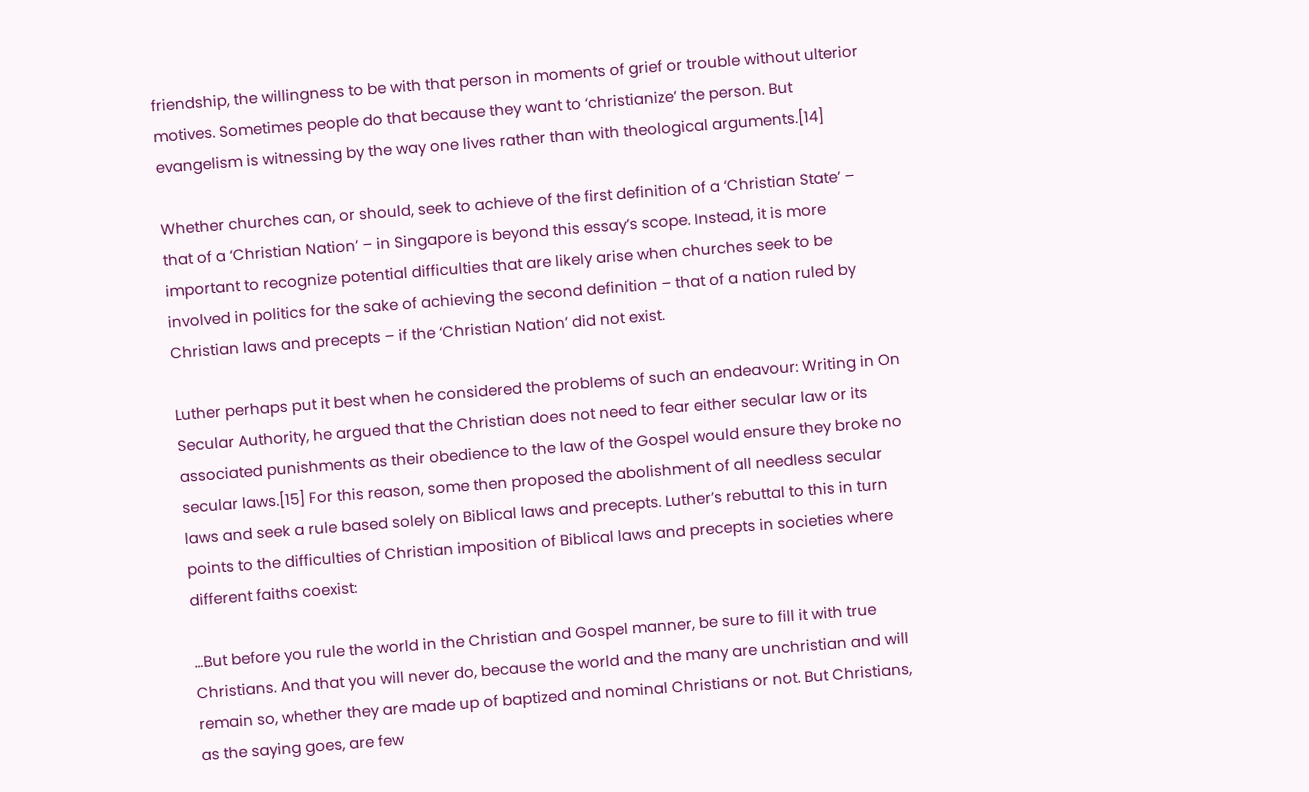friendship, the willingness to be with that person in moments of grief or trouble without ulterior motives. Sometimes people do that because they want to ‘christianize’ the person. But evangelism is witnessing by the way one lives rather than with theological arguments.[14]

Whether churches can, or should, seek to achieve of the first definition of a ‘Christian State’ – that of a ‘Christian Nation’ – in Singapore is beyond this essay’s scope. Instead, it is more important to recognize potential difficulties that are likely arise when churches seek to be involved in politics for the sake of achieving the second definition – that of a nation ruled by Christian laws and precepts – if the ‘Christian Nation’ did not exist.

Luther perhaps put it best when he considered the problems of such an endeavour: Writing in On Secular Authority, he argued that the Christian does not need to fear either secular law or its associated punishments as their obedience to the law of the Gospel would ensure they broke no secular laws.[15] For this reason, some then proposed the abolishment of all needless secular laws and seek a rule based solely on Biblical laws and precepts. Luther’s rebuttal to this in turn points to the difficulties of Christian imposition of Biblical laws and precepts in societies where different faiths coexist:

…But before you rule the world in the Christian and Gospel manner, be sure to fill it with true Christians. And that you will never do, because the world and the many are unchristian and will remain so, whether they are made up of baptized and nominal Christians or not. But Christians, as the saying goes, are few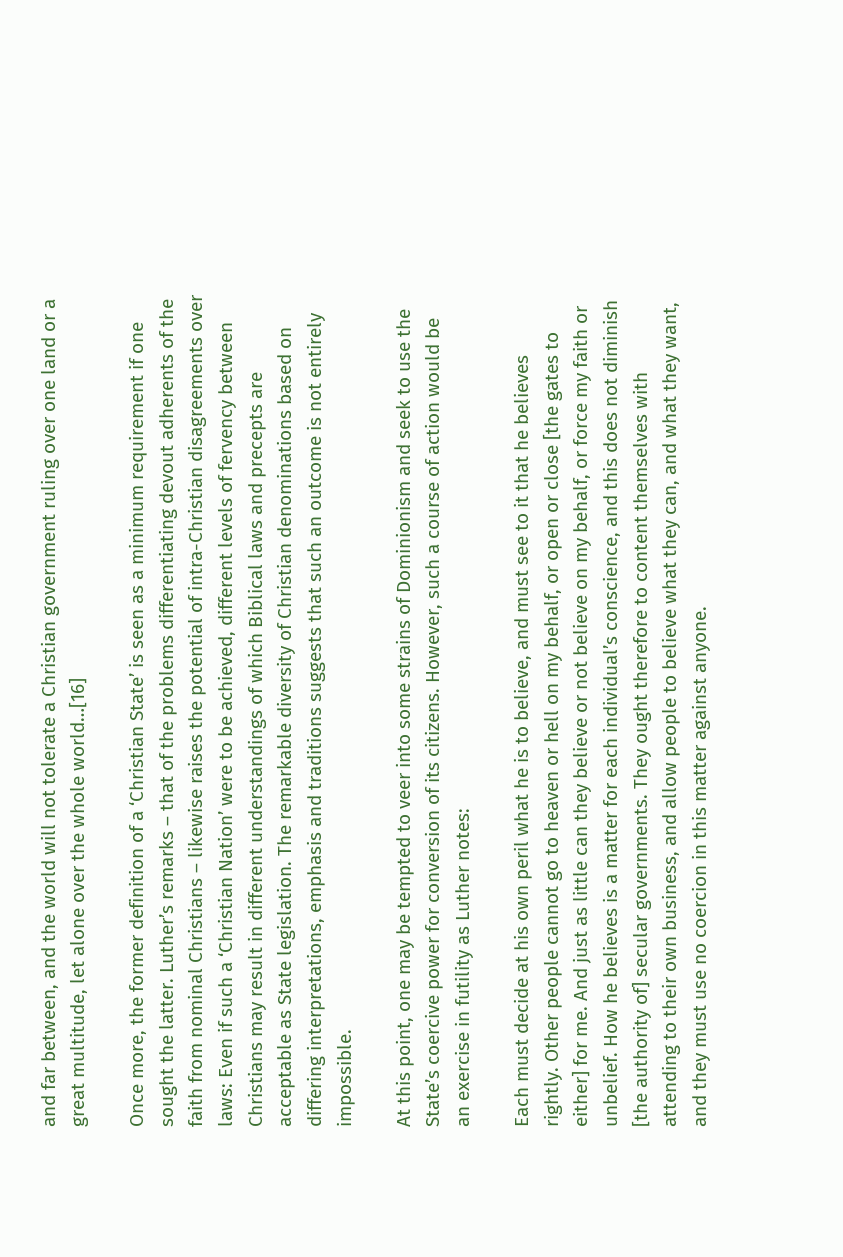and far between, and the world will not tolerate a Christian government ruling over one land or a great multitude, let alone over the whole world…[16]

Once more, the former definition of a ‘Christian State’ is seen as a minimum requirement if one sought the latter. Luther’s remarks – that of the problems differentiating devout adherents of the faith from nominal Christians – likewise raises the potential of intra-Christian disagreements over laws: Even if such a ‘Christian Nation’ were to be achieved, different levels of fervency between Christians may result in different understandings of which Biblical laws and precepts are acceptable as State legislation. The remarkable diversity of Christian denominations based on differing interpretations, emphasis and traditions suggests that such an outcome is not entirely impossible.

At this point, one may be tempted to veer into some strains of Dominionism and seek to use the State’s coercive power for conversion of its citizens. However, such a course of action would be an exercise in futility as Luther notes:

Each must decide at his own peril what he is to believe, and must see to it that he believes rightly. Other people cannot go to heaven or hell on my behalf, or open or close [the gates to either] for me. And just as little can they believe or not believe on my behalf, or force my faith or unbelief. How he believes is a matter for each individual’s conscience, and this does not diminish [the authority of] secular governments. They ought therefore to content themselves with attending to their own business, and allow people to believe what they can, and what they want, and they must use no coercion in this matter against anyone.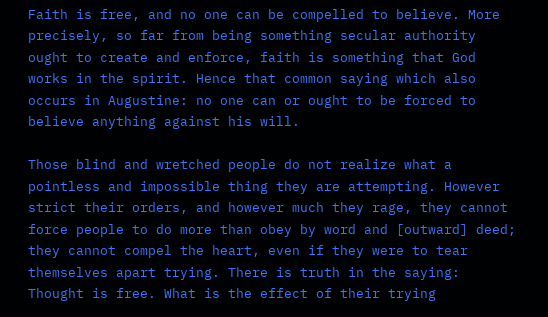Faith is free, and no one can be compelled to believe. More precisely, so far from being something secular authority ought to create and enforce, faith is something that God works in the spirit. Hence that common saying which also occurs in Augustine: no one can or ought to be forced to believe anything against his will.

Those blind and wretched people do not realize what a pointless and impossible thing they are attempting. However strict their orders, and however much they rage, they cannot force people to do more than obey by word and [outward] deed; they cannot compel the heart, even if they were to tear themselves apart trying. There is truth in the saying: Thought is free. What is the effect of their trying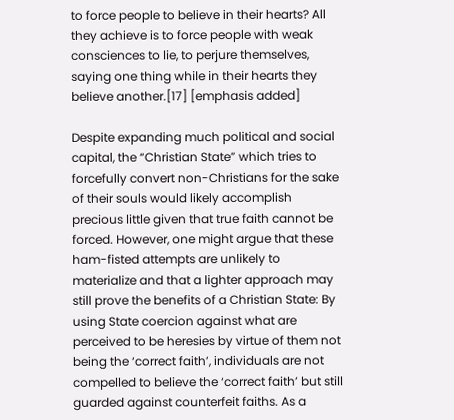to force people to believe in their hearts? All they achieve is to force people with weak consciences to lie, to perjure themselves, saying one thing while in their hearts they believe another.[17] [emphasis added]

Despite expanding much political and social capital, the “Christian State” which tries to forcefully convert non-Christians for the sake of their souls would likely accomplish precious little given that true faith cannot be forced. However, one might argue that these ham-fisted attempts are unlikely to materialize and that a lighter approach may still prove the benefits of a Christian State: By using State coercion against what are perceived to be heresies by virtue of them not being the ‘correct faith’, individuals are not compelled to believe the ‘correct faith’ but still guarded against counterfeit faiths. As a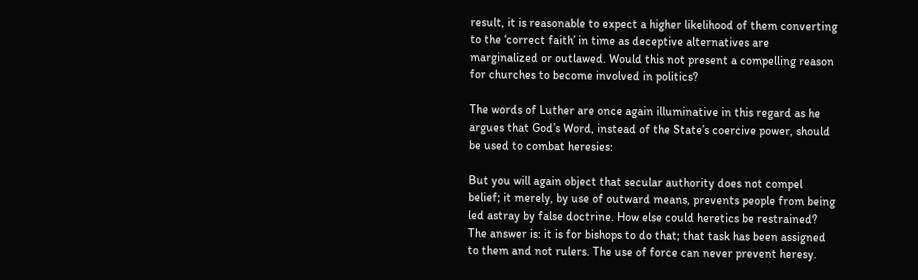result, it is reasonable to expect a higher likelihood of them converting to the ‘correct faith’ in time as deceptive alternatives are marginalized or outlawed. Would this not present a compelling reason for churches to become involved in politics?

The words of Luther are once again illuminative in this regard as he argues that God’s Word, instead of the State’s coercive power, should be used to combat heresies:

But you will again object that secular authority does not compel belief; it merely, by use of outward means, prevents people from being led astray by false doctrine. How else could heretics be restrained? The answer is: it is for bishops to do that; that task has been assigned to them and not rulers. The use of force can never prevent heresy.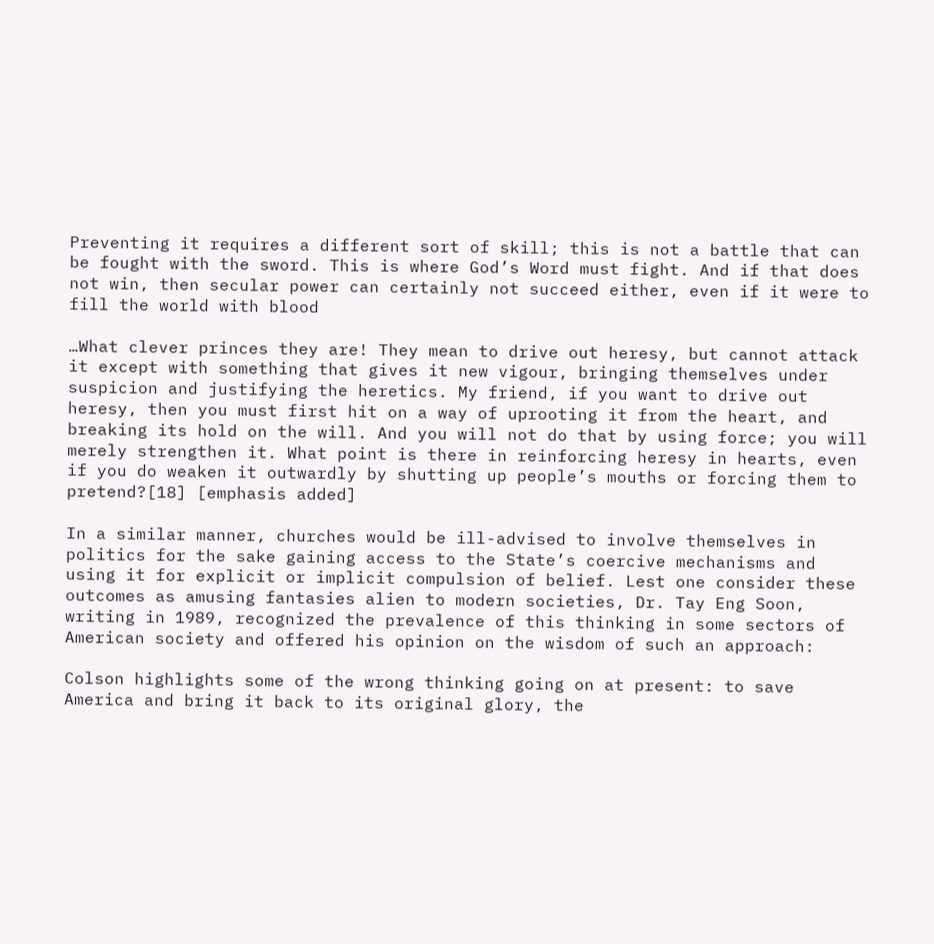Preventing it requires a different sort of skill; this is not a battle that can be fought with the sword. This is where God’s Word must fight. And if that does not win, then secular power can certainly not succeed either, even if it were to fill the world with blood

…What clever princes they are! They mean to drive out heresy, but cannot attack it except with something that gives it new vigour, bringing themselves under suspicion and justifying the heretics. My friend, if you want to drive out heresy, then you must first hit on a way of uprooting it from the heart, and breaking its hold on the will. And you will not do that by using force; you will merely strengthen it. What point is there in reinforcing heresy in hearts, even if you do weaken it outwardly by shutting up people’s mouths or forcing them to pretend?[18] [emphasis added]

In a similar manner, churches would be ill-advised to involve themselves in politics for the sake gaining access to the State’s coercive mechanisms and using it for explicit or implicit compulsion of belief. Lest one consider these outcomes as amusing fantasies alien to modern societies, Dr. Tay Eng Soon, writing in 1989, recognized the prevalence of this thinking in some sectors of American society and offered his opinion on the wisdom of such an approach:

Colson highlights some of the wrong thinking going on at present: to save America and bring it back to its original glory, the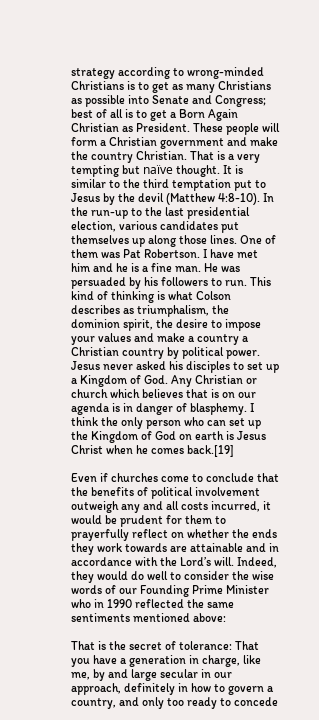strategy according to wrong-minded Christians is to get as many Christians as possible into Senate and Congress; best of all is to get a Born Again Christian as President. These people will form a Christian government and make the country Christian. That is a very tempting but naïve thought. It is similar to the third temptation put to Jesus by the devil (Matthew 4:8-10). In the run-up to the last presidential election, various candidates put themselves up along those lines. One of them was Pat Robertson. I have met him and he is a fine man. He was persuaded by his followers to run. This kind of thinking is what Colson describes as triumphalism, the dominion spirit, the desire to impose your values and make a country a Christian country by political power. Jesus never asked his disciples to set up a Kingdom of God. Any Christian or church which believes that is on our agenda is in danger of blasphemy. I think the only person who can set up the Kingdom of God on earth is Jesus Christ when he comes back.[19]

Even if churches come to conclude that the benefits of political involvement outweigh any and all costs incurred, it would be prudent for them to prayerfully reflect on whether the ends they work towards are attainable and in accordance with the Lord’s will. Indeed, they would do well to consider the wise words of our Founding Prime Minister who in 1990 reflected the same sentiments mentioned above:

That is the secret of tolerance: That you have a generation in charge, like me, by and large secular in our approach, definitely in how to govern a country, and only too ready to concede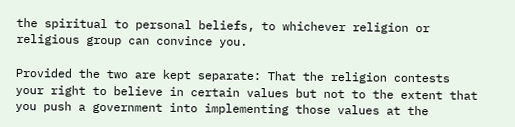the spiritual to personal beliefs, to whichever religion or religious group can convince you.

Provided the two are kept separate: That the religion contests your right to believe in certain values but not to the extent that you push a government into implementing those values at the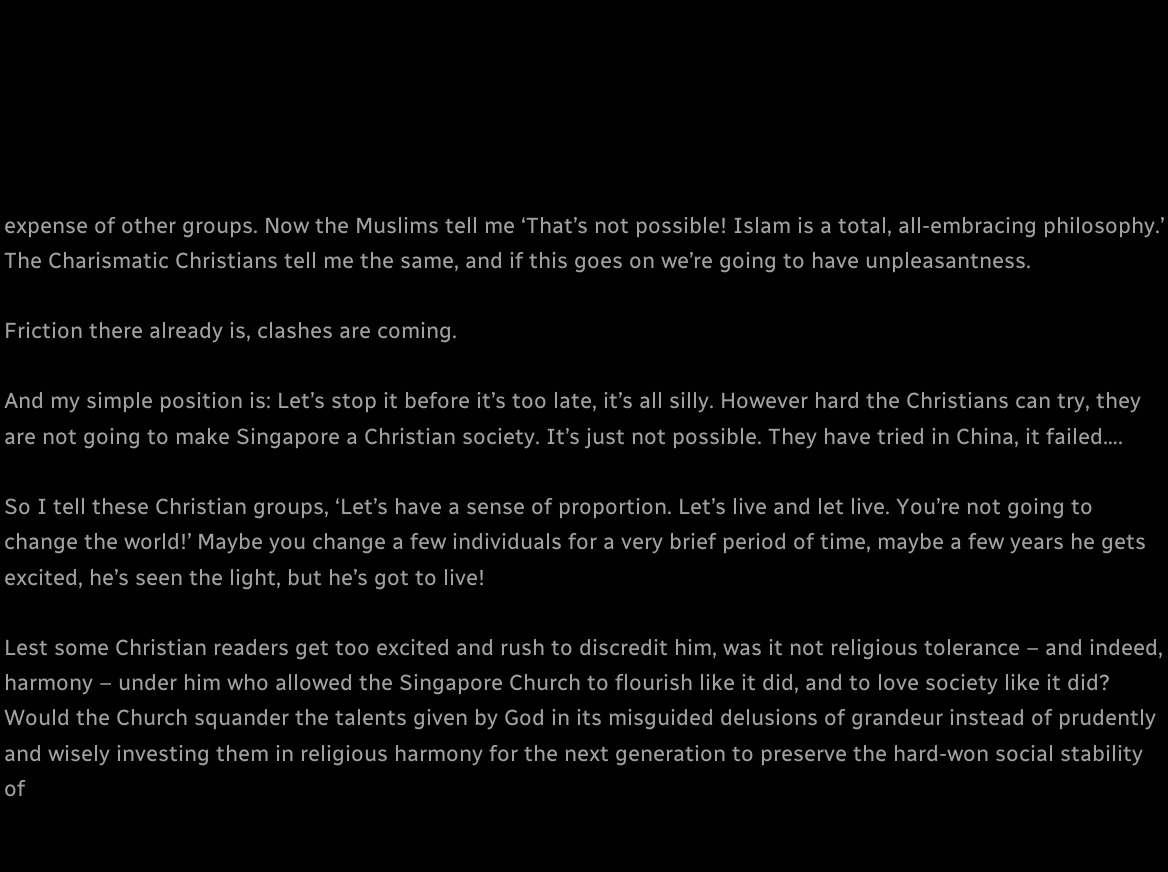expense of other groups. Now the Muslims tell me ‘That’s not possible! Islam is a total, all-embracing philosophy.’ The Charismatic Christians tell me the same, and if this goes on we’re going to have unpleasantness.

Friction there already is, clashes are coming.

And my simple position is: Let’s stop it before it’s too late, it’s all silly. However hard the Christians can try, they are not going to make Singapore a Christian society. It’s just not possible. They have tried in China, it failed….

So I tell these Christian groups, ‘Let’s have a sense of proportion. Let’s live and let live. You’re not going to change the world!’ Maybe you change a few individuals for a very brief period of time, maybe a few years he gets excited, he’s seen the light, but he’s got to live!

Lest some Christian readers get too excited and rush to discredit him, was it not religious tolerance – and indeed, harmony – under him who allowed the Singapore Church to flourish like it did, and to love society like it did? Would the Church squander the talents given by God in its misguided delusions of grandeur instead of prudently and wisely investing them in religious harmony for the next generation to preserve the hard-won social stability of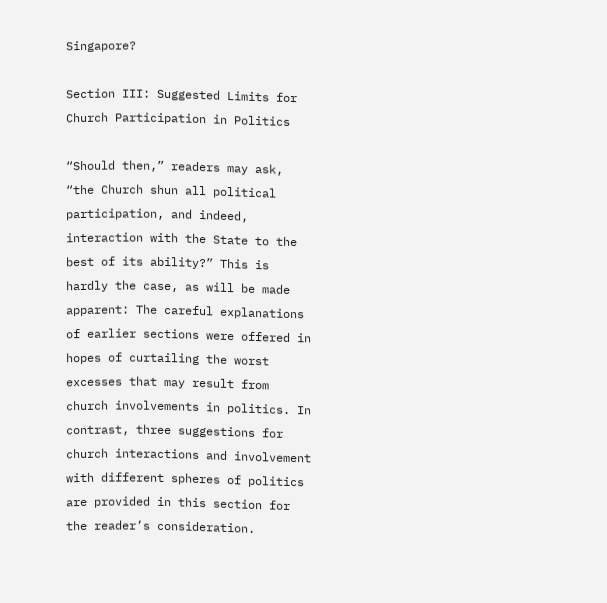Singapore?

Section III: Suggested Limits for Church Participation in Politics

“Should then,” readers may ask, “the Church shun all political participation, and indeed, interaction with the State to the best of its ability?” This is hardly the case, as will be made apparent: The careful explanations of earlier sections were offered in hopes of curtailing the worst excesses that may result from church involvements in politics. In contrast, three suggestions for church interactions and involvement with different spheres of politics are provided in this section for the reader’s consideration.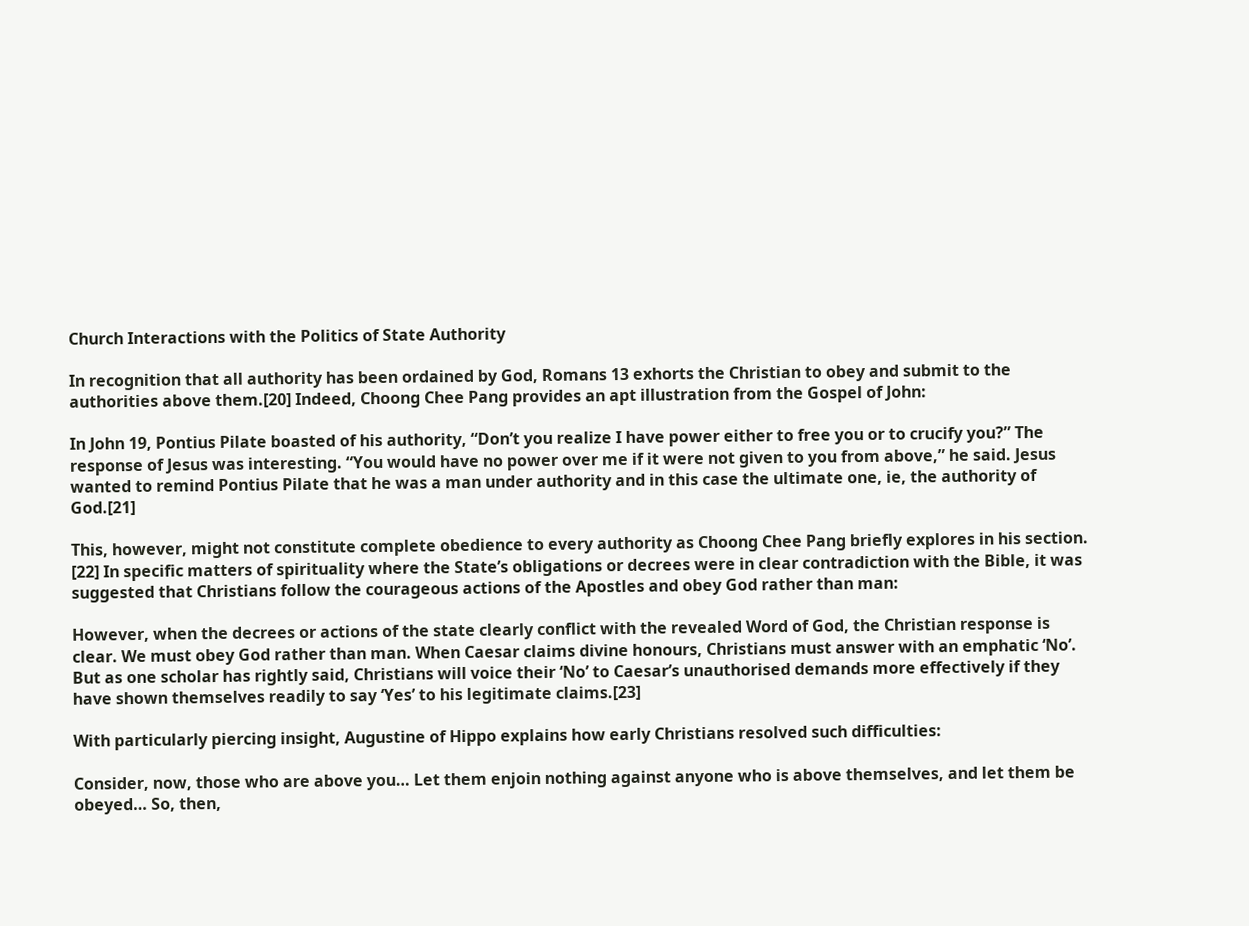Church Interactions with the Politics of State Authority

In recognition that all authority has been ordained by God, Romans 13 exhorts the Christian to obey and submit to the authorities above them.[20] Indeed, Choong Chee Pang provides an apt illustration from the Gospel of John:

In John 19, Pontius Pilate boasted of his authority, “Don’t you realize I have power either to free you or to crucify you?” The response of Jesus was interesting. “You would have no power over me if it were not given to you from above,” he said. Jesus wanted to remind Pontius Pilate that he was a man under authority and in this case the ultimate one, ie, the authority of God.[21]

This, however, might not constitute complete obedience to every authority as Choong Chee Pang briefly explores in his section. [22] In specific matters of spirituality where the State’s obligations or decrees were in clear contradiction with the Bible, it was suggested that Christians follow the courageous actions of the Apostles and obey God rather than man:

However, when the decrees or actions of the state clearly conflict with the revealed Word of God, the Christian response is clear. We must obey God rather than man. When Caesar claims divine honours, Christians must answer with an emphatic ‘No’. But as one scholar has rightly said, Christians will voice their ‘No’ to Caesar’s unauthorised demands more effectively if they have shown themselves readily to say ‘Yes’ to his legitimate claims.[23]

With particularly piercing insight, Augustine of Hippo explains how early Christians resolved such difficulties:

Consider, now, those who are above you… Let them enjoin nothing against anyone who is above themselves, and let them be obeyed… So, then,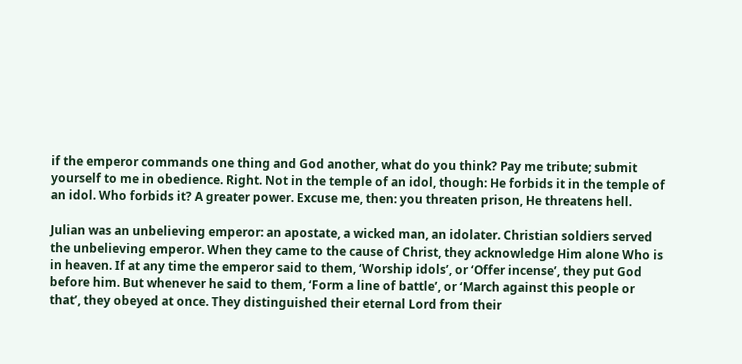if the emperor commands one thing and God another, what do you think? Pay me tribute; submit yourself to me in obedience. Right. Not in the temple of an idol, though: He forbids it in the temple of an idol. Who forbids it? A greater power. Excuse me, then: you threaten prison, He threatens hell.

Julian was an unbelieving emperor: an apostate, a wicked man, an idolater. Christian soldiers served the unbelieving emperor. When they came to the cause of Christ, they acknowledge Him alone Who is in heaven. If at any time the emperor said to them, ‘Worship idols’, or ‘Offer incense’, they put God before him. But whenever he said to them, ‘Form a line of battle’, or ‘March against this people or that’, they obeyed at once. They distinguished their eternal Lord from their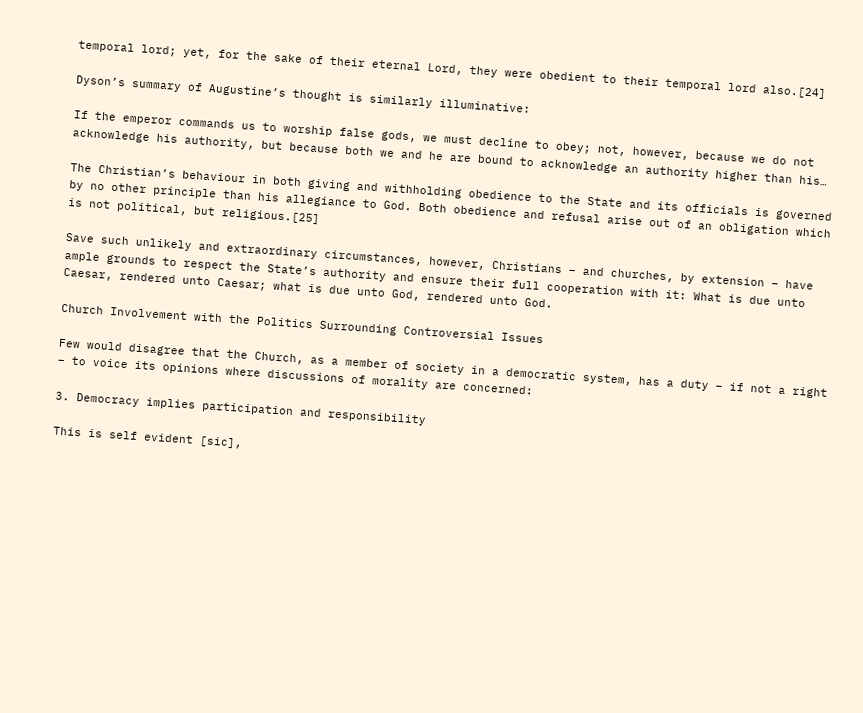temporal lord; yet, for the sake of their eternal Lord, they were obedient to their temporal lord also.[24]

Dyson’s summary of Augustine’s thought is similarly illuminative:

If the emperor commands us to worship false gods, we must decline to obey; not, however, because we do not acknowledge his authority, but because both we and he are bound to acknowledge an authority higher than his…

The Christian’s behaviour in both giving and withholding obedience to the State and its officials is governed by no other principle than his allegiance to God. Both obedience and refusal arise out of an obligation which is not political, but religious.[25]

Save such unlikely and extraordinary circumstances, however, Christians – and churches, by extension – have ample grounds to respect the State’s authority and ensure their full cooperation with it: What is due unto Caesar, rendered unto Caesar; what is due unto God, rendered unto God.

Church Involvement with the Politics Surrounding Controversial Issues

Few would disagree that the Church, as a member of society in a democratic system, has a duty – if not a right – to voice its opinions where discussions of morality are concerned:

3. Democracy implies participation and responsibility

This is self evident [sic],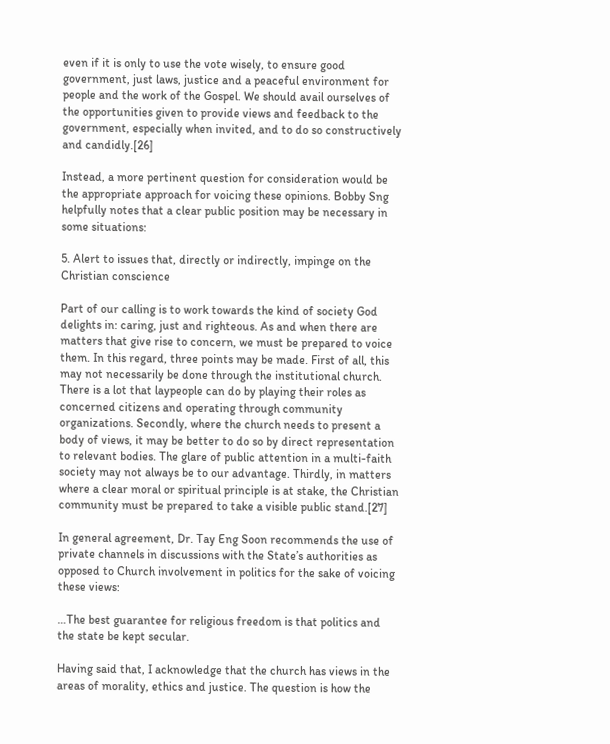even if it is only to use the vote wisely, to ensure good government, just laws, justice and a peaceful environment for people and the work of the Gospel. We should avail ourselves of the opportunities given to provide views and feedback to the government, especially when invited, and to do so constructively and candidly.[26]

Instead, a more pertinent question for consideration would be the appropriate approach for voicing these opinions. Bobby Sng helpfully notes that a clear public position may be necessary in some situations:

5. Alert to issues that, directly or indirectly, impinge on the Christian conscience

Part of our calling is to work towards the kind of society God delights in: caring, just and righteous. As and when there are matters that give rise to concern, we must be prepared to voice them. In this regard, three points may be made. First of all, this may not necessarily be done through the institutional church. There is a lot that laypeople can do by playing their roles as concerned citizens and operating through community organizations. Secondly, where the church needs to present a body of views, it may be better to do so by direct representation to relevant bodies. The glare of public attention in a multi-faith society may not always be to our advantage. Thirdly, in matters where a clear moral or spiritual principle is at stake, the Christian community must be prepared to take a visible public stand.[27]

In general agreement, Dr. Tay Eng Soon recommends the use of private channels in discussions with the State’s authorities as opposed to Church involvement in politics for the sake of voicing these views:

…The best guarantee for religious freedom is that politics and the state be kept secular.

Having said that, I acknowledge that the church has views in the areas of morality, ethics and justice. The question is how the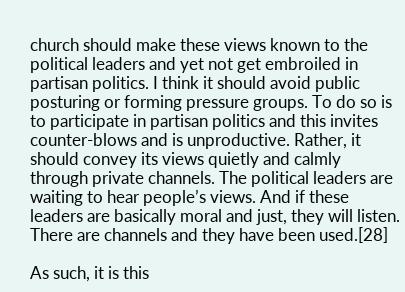church should make these views known to the political leaders and yet not get embroiled in partisan politics. I think it should avoid public posturing or forming pressure groups. To do so is to participate in partisan politics and this invites counter-blows and is unproductive. Rather, it should convey its views quietly and calmly through private channels. The political leaders are waiting to hear people’s views. And if these leaders are basically moral and just, they will listen. There are channels and they have been used.[28]

As such, it is this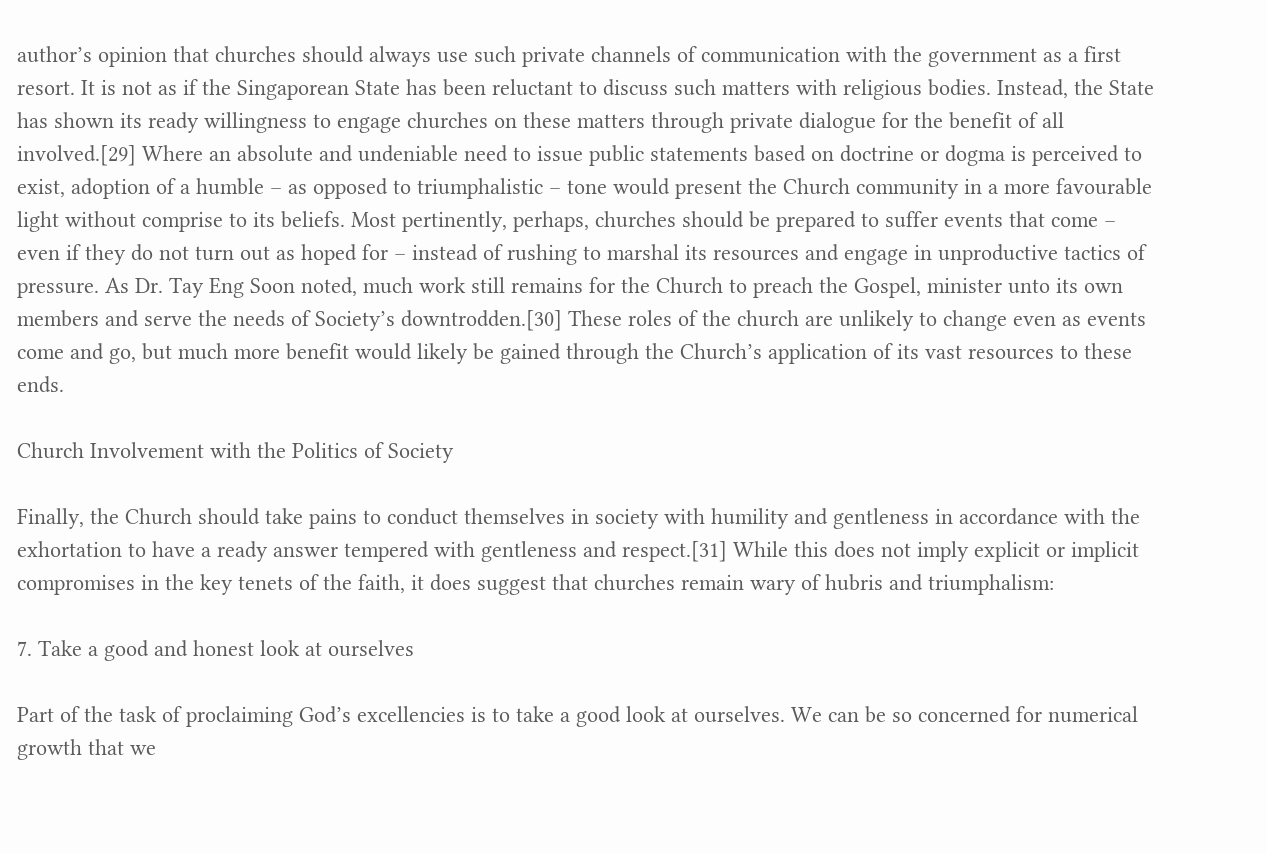author’s opinion that churches should always use such private channels of communication with the government as a first resort. It is not as if the Singaporean State has been reluctant to discuss such matters with religious bodies. Instead, the State has shown its ready willingness to engage churches on these matters through private dialogue for the benefit of all involved.[29] Where an absolute and undeniable need to issue public statements based on doctrine or dogma is perceived to exist, adoption of a humble – as opposed to triumphalistic – tone would present the Church community in a more favourable light without comprise to its beliefs. Most pertinently, perhaps, churches should be prepared to suffer events that come – even if they do not turn out as hoped for – instead of rushing to marshal its resources and engage in unproductive tactics of pressure. As Dr. Tay Eng Soon noted, much work still remains for the Church to preach the Gospel, minister unto its own members and serve the needs of Society’s downtrodden.[30] These roles of the church are unlikely to change even as events come and go, but much more benefit would likely be gained through the Church’s application of its vast resources to these ends.

Church Involvement with the Politics of Society

Finally, the Church should take pains to conduct themselves in society with humility and gentleness in accordance with the exhortation to have a ready answer tempered with gentleness and respect.[31] While this does not imply explicit or implicit compromises in the key tenets of the faith, it does suggest that churches remain wary of hubris and triumphalism:

7. Take a good and honest look at ourselves

Part of the task of proclaiming God’s excellencies is to take a good look at ourselves. We can be so concerned for numerical growth that we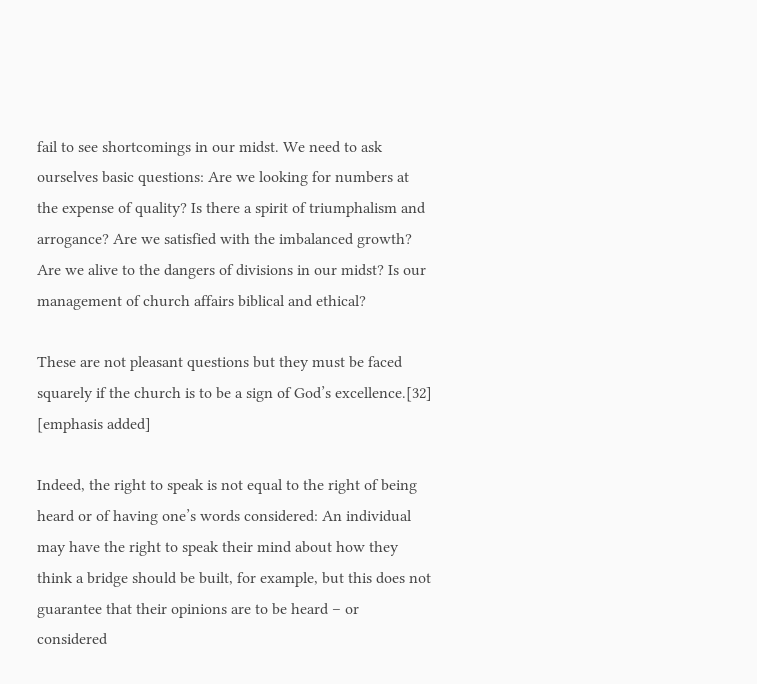fail to see shortcomings in our midst. We need to ask ourselves basic questions: Are we looking for numbers at the expense of quality? Is there a spirit of triumphalism and arrogance? Are we satisfied with the imbalanced growth? Are we alive to the dangers of divisions in our midst? Is our management of church affairs biblical and ethical?

These are not pleasant questions but they must be faced squarely if the church is to be a sign of God’s excellence.[32] [emphasis added]

Indeed, the right to speak is not equal to the right of being heard or of having one’s words considered: An individual may have the right to speak their mind about how they think a bridge should be built, for example, but this does not guarantee that their opinions are to be heard – or considered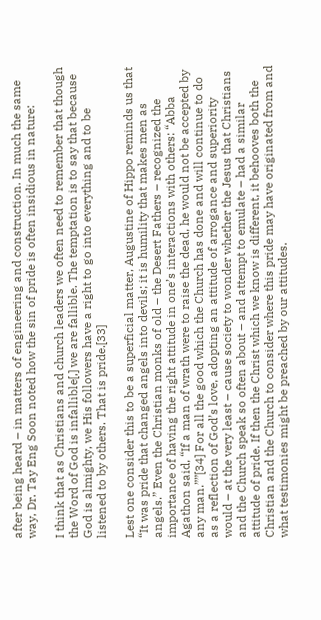after being heard – in matters of engineering and construction. In much the same way, Dr. Tay Eng Soon noted how the sin of pride is often insidious in nature:

I think that as Christians and church leaders we often need to remember that though the Word of God is infallible[,] we are fallible. The temptation is to say that because God is almighty, we His followers have a right to go into everything and to be listened to by others. That is pride.[33]

Lest one consider this to be a superficial matter, Augustine of Hippo reminds us that “It was pride that changed angels into devils; it is humility that makes men as angels.” Even the Christian monks of old – the Desert Fathers – recognized the importance of having the right attitude in one’s interactions with others: “Abba Agathon said, “If a man of wrath were to raise the dead, he would not be accepted by any man.””[34] For all the good which the Church has done and will continue to do as a reflection of God’s love, adopting an attitude of arrogance and superiority would – at the very least – cause society to wonder whether the Jesus that Christians and the Church speak so often about – and attempt to emulate – had a similar attitude of pride. If then the Christ which we know is different, it behooves both the Christian and the Church to consider where this pride may have originated from and what testimonies might be preached by our attitudes.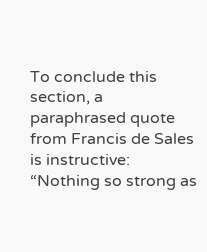To conclude this section, a paraphrased quote from Francis de Sales is instructive: “Nothing so strong as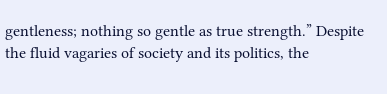gentleness; nothing so gentle as true strength.” Despite the fluid vagaries of society and its politics, the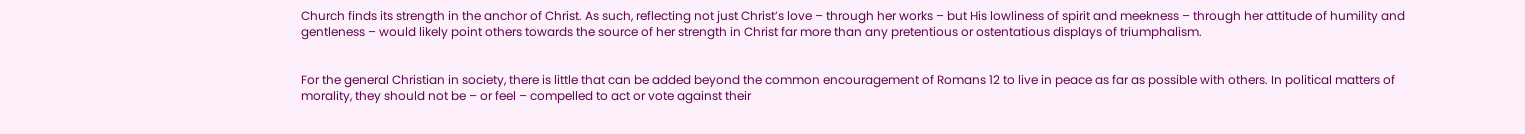Church finds its strength in the anchor of Christ. As such, reflecting not just Christ’s love – through her works – but His lowliness of spirit and meekness – through her attitude of humility and gentleness – would likely point others towards the source of her strength in Christ far more than any pretentious or ostentatious displays of triumphalism.


For the general Christian in society, there is little that can be added beyond the common encouragement of Romans 12 to live in peace as far as possible with others. In political matters of morality, they should not be – or feel – compelled to act or vote against their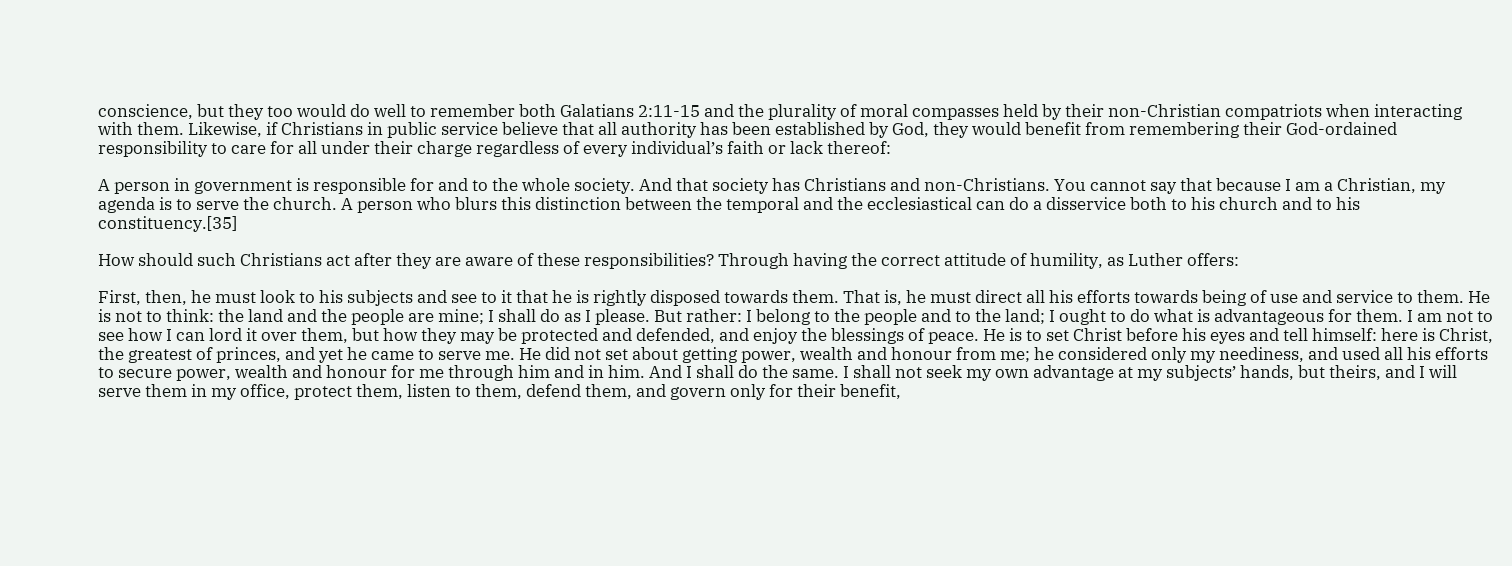conscience, but they too would do well to remember both Galatians 2:11-15 and the plurality of moral compasses held by their non-Christian compatriots when interacting with them. Likewise, if Christians in public service believe that all authority has been established by God, they would benefit from remembering their God-ordained responsibility to care for all under their charge regardless of every individual’s faith or lack thereof:

A person in government is responsible for and to the whole society. And that society has Christians and non-Christians. You cannot say that because I am a Christian, my agenda is to serve the church. A person who blurs this distinction between the temporal and the ecclesiastical can do a disservice both to his church and to his constituency.[35]

How should such Christians act after they are aware of these responsibilities? Through having the correct attitude of humility, as Luther offers:

First, then, he must look to his subjects and see to it that he is rightly disposed towards them. That is, he must direct all his efforts towards being of use and service to them. He is not to think: the land and the people are mine; I shall do as I please. But rather: I belong to the people and to the land; I ought to do what is advantageous for them. I am not to see how I can lord it over them, but how they may be protected and defended, and enjoy the blessings of peace. He is to set Christ before his eyes and tell himself: here is Christ, the greatest of princes, and yet he came to serve me. He did not set about getting power, wealth and honour from me; he considered only my neediness, and used all his efforts to secure power, wealth and honour for me through him and in him. And I shall do the same. I shall not seek my own advantage at my subjects’ hands, but theirs, and I will serve them in my office, protect them, listen to them, defend them, and govern only for their benefit,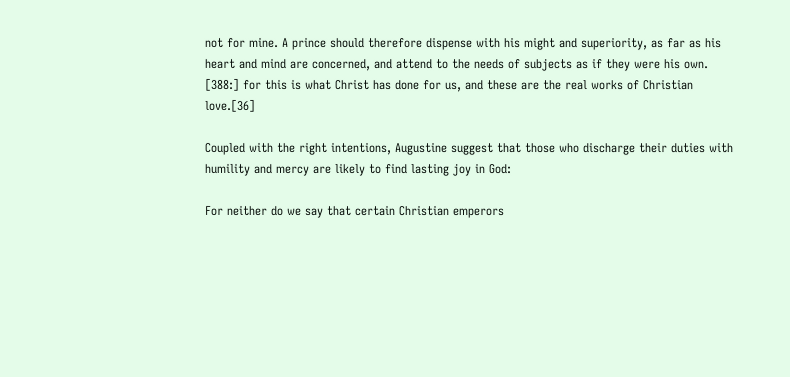not for mine. A prince should therefore dispense with his might and superiority, as far as his heart and mind are concerned, and attend to the needs of subjects as if they were his own. [388:] for this is what Christ has done for us, and these are the real works of Christian love.[36]

Coupled with the right intentions, Augustine suggest that those who discharge their duties with humility and mercy are likely to find lasting joy in God:

For neither do we say that certain Christian emperors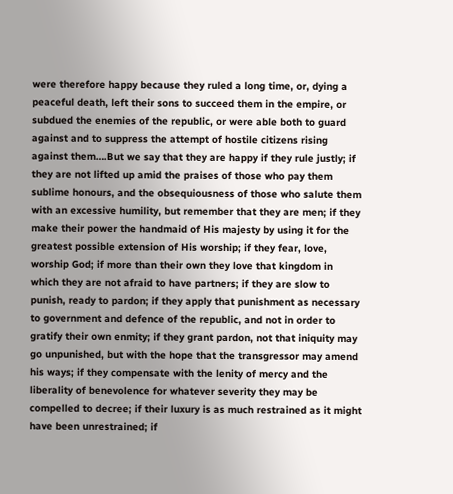were therefore happy because they ruled a long time, or, dying a peaceful death, left their sons to succeed them in the empire, or subdued the enemies of the republic, or were able both to guard against and to suppress the attempt of hostile citizens rising against them….But we say that they are happy if they rule justly; if they are not lifted up amid the praises of those who pay them sublime honours, and the obsequiousness of those who salute them with an excessive humility, but remember that they are men; if they make their power the handmaid of His majesty by using it for the greatest possible extension of His worship; if they fear, love, worship God; if more than their own they love that kingdom in which they are not afraid to have partners; if they are slow to punish, ready to pardon; if they apply that punishment as necessary to government and defence of the republic, and not in order to gratify their own enmity; if they grant pardon, not that iniquity may go unpunished, but with the hope that the transgressor may amend his ways; if they compensate with the lenity of mercy and the liberality of benevolence for whatever severity they may be compelled to decree; if their luxury is as much restrained as it might have been unrestrained; if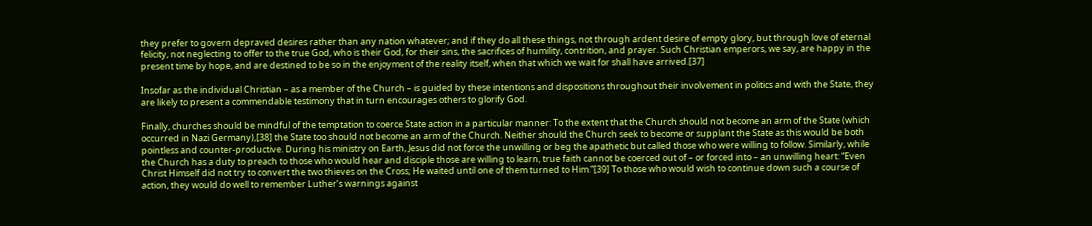they prefer to govern depraved desires rather than any nation whatever; and if they do all these things, not through ardent desire of empty glory, but through love of eternal felicity, not neglecting to offer to the true God, who is their God, for their sins, the sacrifices of humility, contrition, and prayer. Such Christian emperors, we say, are happy in the present time by hope, and are destined to be so in the enjoyment of the reality itself, when that which we wait for shall have arrived.[37]

Insofar as the individual Christian – as a member of the Church – is guided by these intentions and dispositions throughout their involvement in politics and with the State, they are likely to present a commendable testimony that in turn encourages others to glorify God.

Finally, churches should be mindful of the temptation to coerce State action in a particular manner: To the extent that the Church should not become an arm of the State (which occurred in Nazi Germany),[38] the State too should not become an arm of the Church. Neither should the Church seek to become or supplant the State as this would be both pointless and counter-productive. During his ministry on Earth, Jesus did not force the unwilling or beg the apathetic but called those who were willing to follow. Similarly, while the Church has a duty to preach to those who would hear and disciple those are willing to learn, true faith cannot be coerced out of – or forced into – an unwilling heart: “Even Christ Himself did not try to convert the two thieves on the Cross; He waited until one of them turned to Him.”[39] To those who would wish to continue down such a course of action, they would do well to remember Luther’s warnings against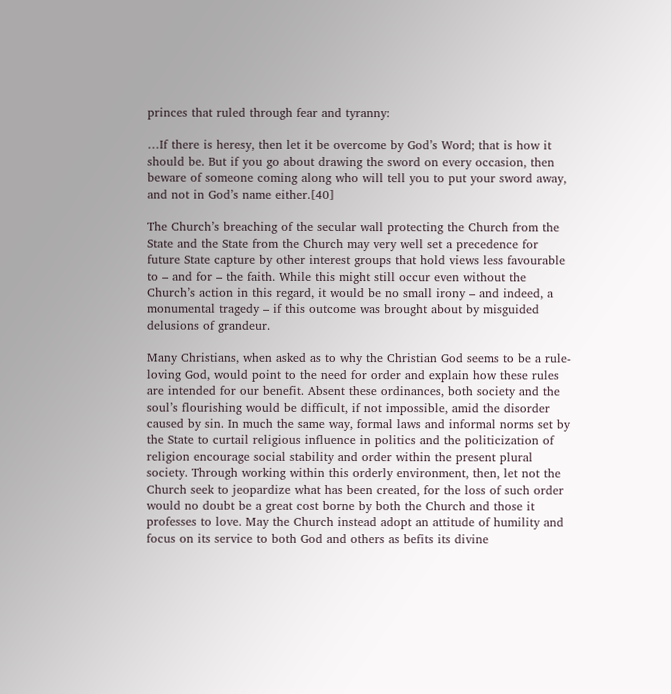princes that ruled through fear and tyranny:

…If there is heresy, then let it be overcome by God’s Word; that is how it should be. But if you go about drawing the sword on every occasion, then beware of someone coming along who will tell you to put your sword away, and not in God’s name either.[40]

The Church’s breaching of the secular wall protecting the Church from the State and the State from the Church may very well set a precedence for future State capture by other interest groups that hold views less favourable to – and for – the faith. While this might still occur even without the Church’s action in this regard, it would be no small irony – and indeed, a monumental tragedy – if this outcome was brought about by misguided delusions of grandeur.

Many Christians, when asked as to why the Christian God seems to be a rule-loving God, would point to the need for order and explain how these rules are intended for our benefit. Absent these ordinances, both society and the soul’s flourishing would be difficult, if not impossible, amid the disorder caused by sin. In much the same way, formal laws and informal norms set by the State to curtail religious influence in politics and the politicization of religion encourage social stability and order within the present plural society. Through working within this orderly environment, then, let not the Church seek to jeopardize what has been created, for the loss of such order would no doubt be a great cost borne by both the Church and those it professes to love. May the Church instead adopt an attitude of humility and focus on its service to both God and others as befits its divine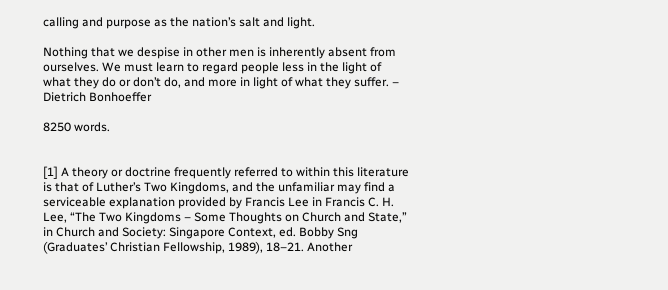calling and purpose as the nation’s salt and light.

Nothing that we despise in other men is inherently absent from ourselves. We must learn to regard people less in the light of what they do or don’t do, and more in light of what they suffer. – Dietrich Bonhoeffer

8250 words.


[1] A theory or doctrine frequently referred to within this literature is that of Luther’s Two Kingdoms, and the unfamiliar may find a serviceable explanation provided by Francis Lee in Francis C. H. Lee, “The Two Kingdoms – Some Thoughts on Church and State,” in Church and Society: Singapore Context, ed. Bobby Sng (Graduates’ Christian Fellowship, 1989), 18–21. Another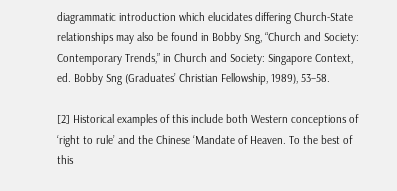diagrammatic introduction which elucidates differing Church-State relationships may also be found in Bobby Sng, “Church and Society: Contemporary Trends,” in Church and Society: Singapore Context, ed. Bobby Sng (Graduates’ Christian Fellowship, 1989), 53–58.

[2] Historical examples of this include both Western conceptions of ‘right to rule’ and the Chinese ‘Mandate of Heaven. To the best of this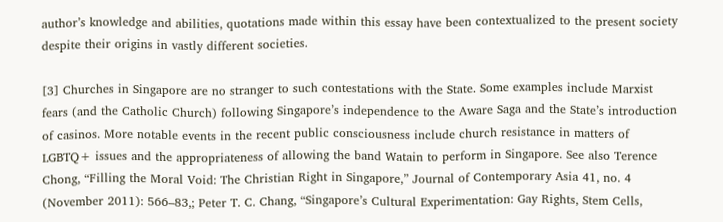author’s knowledge and abilities, quotations made within this essay have been contextualized to the present society despite their origins in vastly different societies.

[3] Churches in Singapore are no stranger to such contestations with the State. Some examples include Marxist fears (and the Catholic Church) following Singapore’s independence to the Aware Saga and the State’s introduction of casinos. More notable events in the recent public consciousness include church resistance in matters of LGBTQ+ issues and the appropriateness of allowing the band Watain to perform in Singapore. See also Terence Chong, “Filling the Moral Void: The Christian Right in Singapore,” Journal of Contemporary Asia 41, no. 4 (November 2011): 566–83,; Peter T. C. Chang, “Singapore’s Cultural Experimentation: Gay Rights, Stem Cells,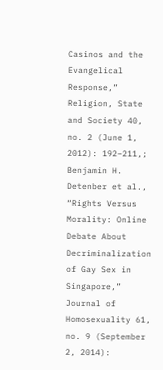Casinos and the Evangelical Response,” Religion, State and Society 40, no. 2 (June 1, 2012): 192–211,; Benjamin H. Detenber et al., “Rights Versus Morality: Online Debate About Decriminalization of Gay Sex in Singapore,” Journal of Homosexuality 61, no. 9 (September 2, 2014):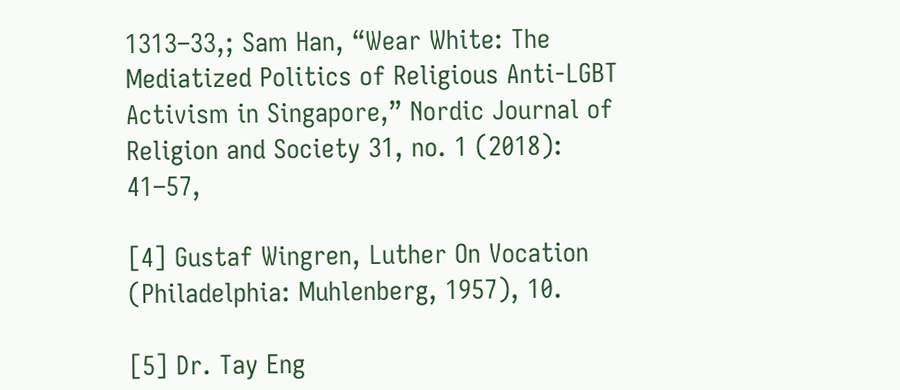1313–33,; Sam Han, “Wear White: The Mediatized Politics of Religious Anti-LGBT Activism in Singapore,” Nordic Journal of Religion and Society 31, no. 1 (2018): 41–57,

[4] Gustaf Wingren, Luther On Vocation (Philadelphia: Muhlenberg, 1957), 10.

[5] Dr. Tay Eng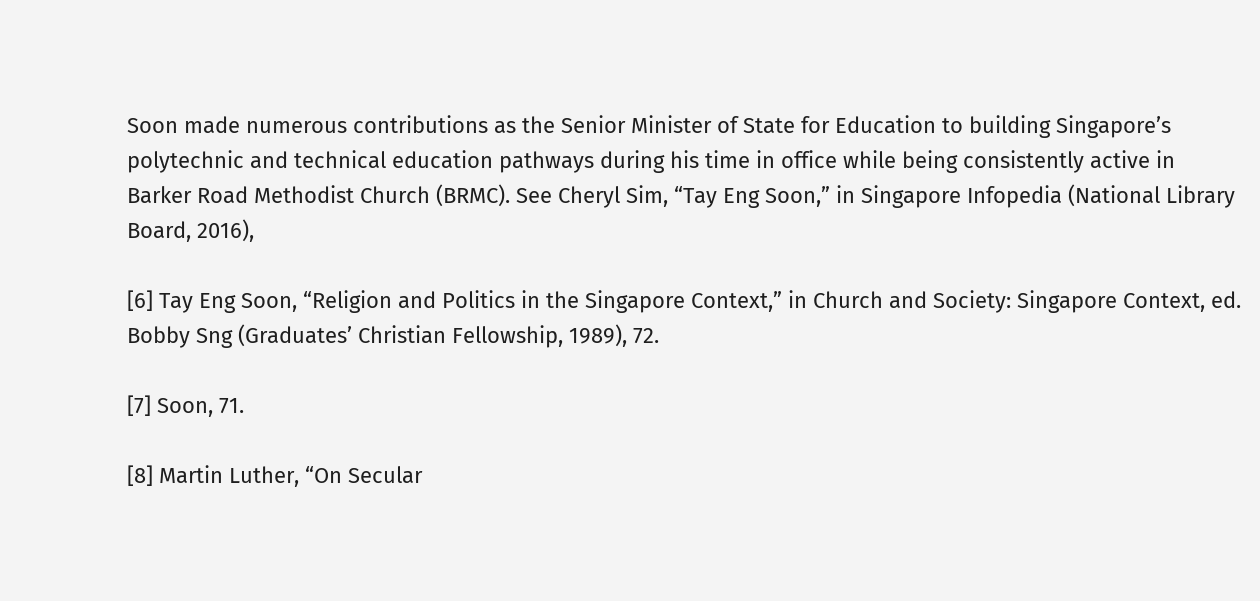Soon made numerous contributions as the Senior Minister of State for Education to building Singapore’s polytechnic and technical education pathways during his time in office while being consistently active in Barker Road Methodist Church (BRMC). See Cheryl Sim, “Tay Eng Soon,” in Singapore Infopedia (National Library Board, 2016),

[6] Tay Eng Soon, “Religion and Politics in the Singapore Context,” in Church and Society: Singapore Context, ed. Bobby Sng (Graduates’ Christian Fellowship, 1989), 72.

[7] Soon, 71.

[8] Martin Luther, “On Secular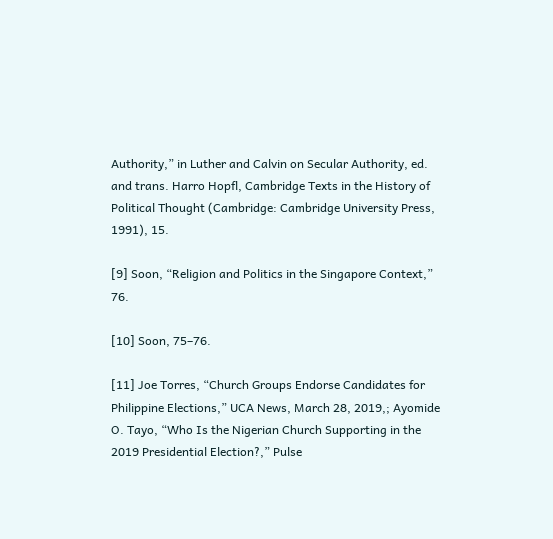Authority,” in Luther and Calvin on Secular Authority, ed. and trans. Harro Hopfl, Cambridge Texts in the History of Political Thought (Cambridge: Cambridge University Press, 1991), 15.

[9] Soon, “Religion and Politics in the Singapore Context,” 76.

[10] Soon, 75–76.

[11] Joe Torres, “Church Groups Endorse Candidates for Philippine Elections,” UCA News, March 28, 2019,; Ayomide O. Tayo, “Who Is the Nigerian Church Supporting in the 2019 Presidential Election?,” Pulse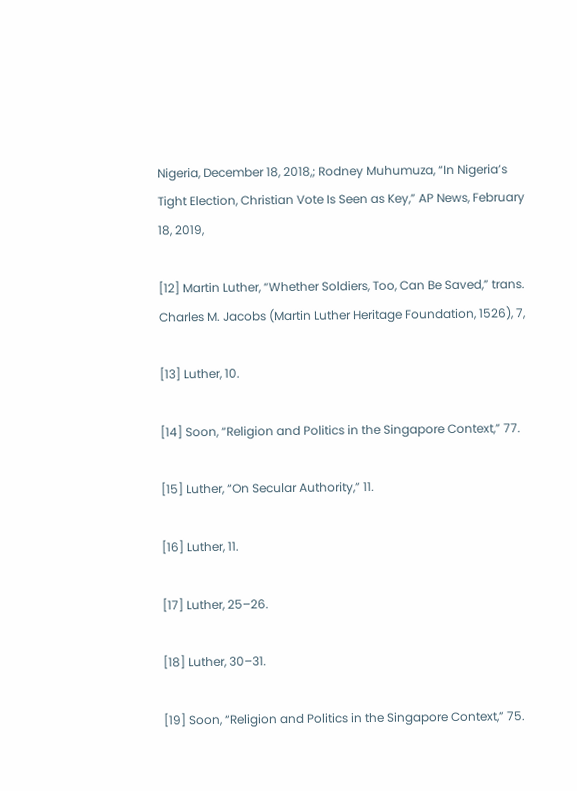Nigeria, December 18, 2018,; Rodney Muhumuza, “In Nigeria’s Tight Election, Christian Vote Is Seen as Key,” AP News, February 18, 2019,

[12] Martin Luther, “Whether Soldiers, Too, Can Be Saved,” trans. Charles M. Jacobs (Martin Luther Heritage Foundation, 1526), 7,

[13] Luther, 10.

[14] Soon, “Religion and Politics in the Singapore Context,” 77.

[15] Luther, “On Secular Authority,” 11.

[16] Luther, 11.

[17] Luther, 25–26.

[18] Luther, 30–31.

[19] Soon, “Religion and Politics in the Singapore Context,” 75.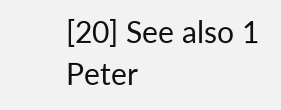[20] See also 1 Peter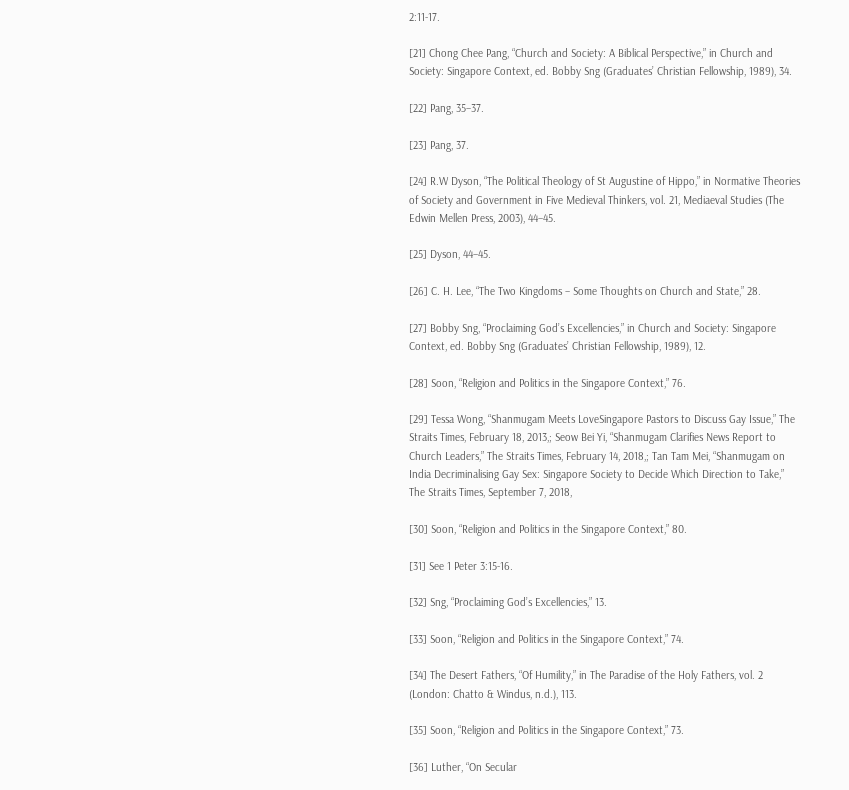2:11-17.

[21] Chong Chee Pang, “Church and Society: A Biblical Perspective,” in Church and Society: Singapore Context, ed. Bobby Sng (Graduates’ Christian Fellowship, 1989), 34.

[22] Pang, 35–37.

[23] Pang, 37.

[24] R.W Dyson, “The Political Theology of St Augustine of Hippo,” in Normative Theories of Society and Government in Five Medieval Thinkers, vol. 21, Mediaeval Studies (The Edwin Mellen Press, 2003), 44–45.

[25] Dyson, 44–45.

[26] C. H. Lee, “The Two Kingdoms – Some Thoughts on Church and State,” 28.

[27] Bobby Sng, “Proclaiming God’s Excellencies,” in Church and Society: Singapore Context, ed. Bobby Sng (Graduates’ Christian Fellowship, 1989), 12.

[28] Soon, “Religion and Politics in the Singapore Context,” 76.

[29] Tessa Wong, “Shanmugam Meets LoveSingapore Pastors to Discuss Gay Issue,” The Straits Times, February 18, 2013,; Seow Bei Yi, “Shanmugam Clarifies News Report to Church Leaders,” The Straits Times, February 14, 2018,; Tan Tam Mei, “Shanmugam on India Decriminalising Gay Sex: Singapore Society to Decide Which Direction to Take,” The Straits Times, September 7, 2018,

[30] Soon, “Religion and Politics in the Singapore Context,” 80.

[31] See 1 Peter 3:15-16.

[32] Sng, “Proclaiming God’s Excellencies,” 13.

[33] Soon, “Religion and Politics in the Singapore Context,” 74.

[34] The Desert Fathers, “Of Humility,” in The Paradise of the Holy Fathers, vol. 2 (London: Chatto & Windus, n.d.), 113.

[35] Soon, “Religion and Politics in the Singapore Context,” 73.

[36] Luther, “On Secular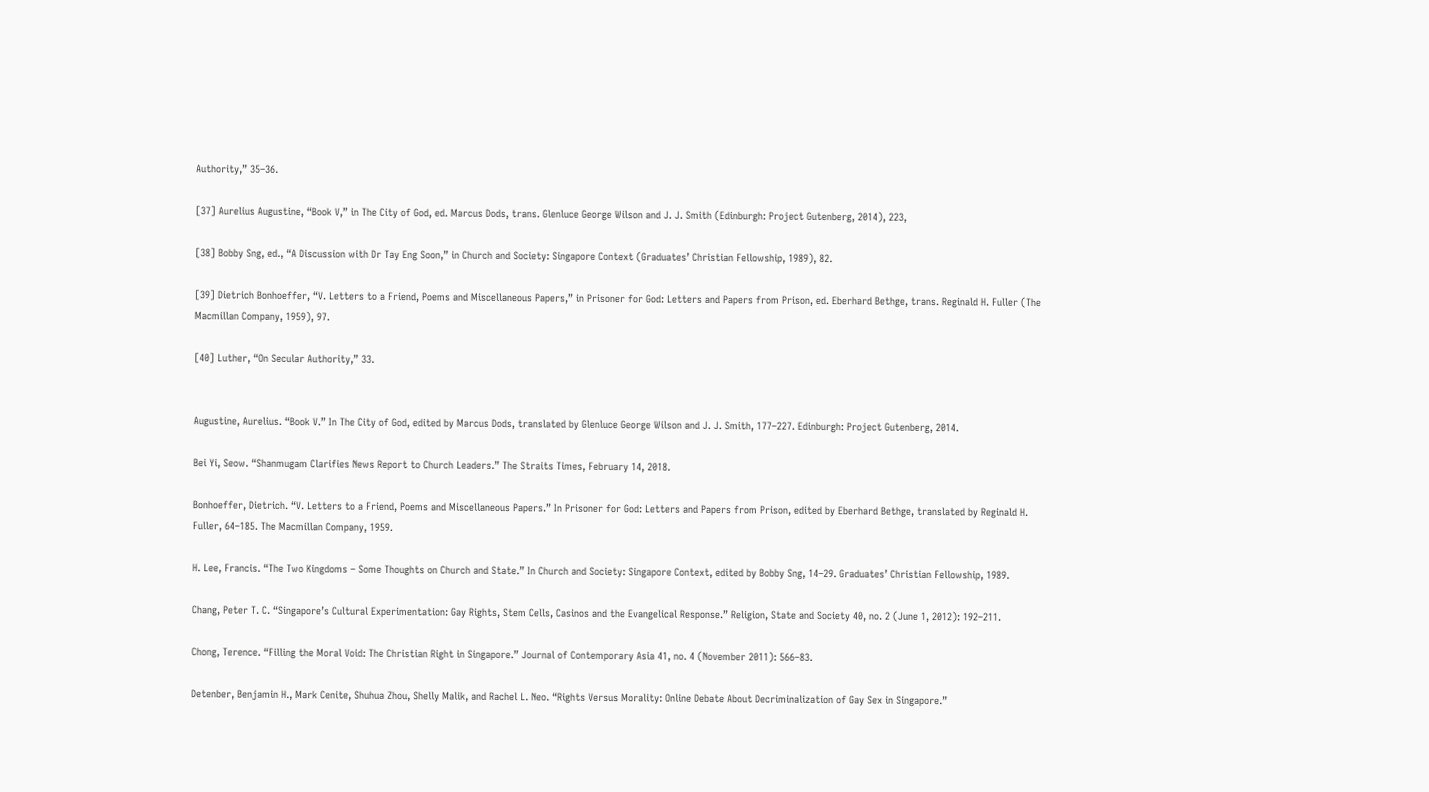Authority,” 35–36.

[37] Aurelius Augustine, “Book V,” in The City of God, ed. Marcus Dods, trans. Glenluce George Wilson and J. J. Smith (Edinburgh: Project Gutenberg, 2014), 223,

[38] Bobby Sng, ed., “A Discussion with Dr Tay Eng Soon,” in Church and Society: Singapore Context (Graduates’ Christian Fellowship, 1989), 82.

[39] Dietrich Bonhoeffer, “V. Letters to a Friend, Poems and Miscellaneous Papers,” in Prisoner for God: Letters and Papers from Prison, ed. Eberhard Bethge, trans. Reginald H. Fuller (The Macmillan Company, 1959), 97.

[40] Luther, “On Secular Authority,” 33.


Augustine, Aurelius. “Book V.” In The City of God, edited by Marcus Dods, translated by Glenluce George Wilson and J. J. Smith, 177–227. Edinburgh: Project Gutenberg, 2014.

Bei Yi, Seow. “Shanmugam Clarifies News Report to Church Leaders.” The Straits Times, February 14, 2018.

Bonhoeffer, Dietrich. “V. Letters to a Friend, Poems and Miscellaneous Papers.” In Prisoner for God: Letters and Papers from Prison, edited by Eberhard Bethge, translated by Reginald H. Fuller, 64–185. The Macmillan Company, 1959.

H. Lee, Francis. “The Two Kingdoms – Some Thoughts on Church and State.” In Church and Society: Singapore Context, edited by Bobby Sng, 14–29. Graduates’ Christian Fellowship, 1989.

Chang, Peter T. C. “Singapore’s Cultural Experimentation: Gay Rights, Stem Cells, Casinos and the Evangelical Response.” Religion, State and Society 40, no. 2 (June 1, 2012): 192–211.

Chong, Terence. “Filling the Moral Void: The Christian Right in Singapore.” Journal of Contemporary Asia 41, no. 4 (November 2011): 566–83.

Detenber, Benjamin H., Mark Cenite, Shuhua Zhou, Shelly Malik, and Rachel L. Neo. “Rights Versus Morality: Online Debate About Decriminalization of Gay Sex in Singapore.”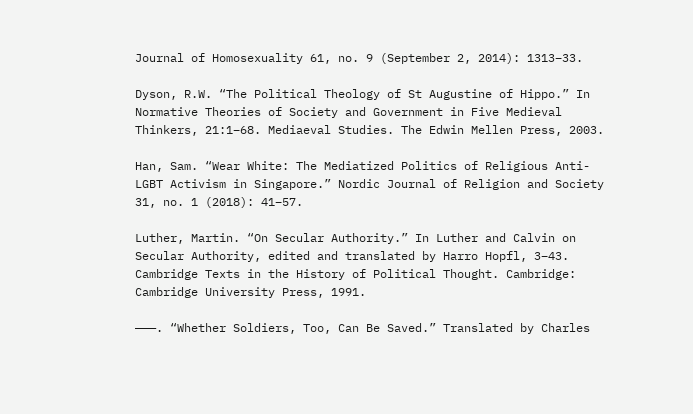Journal of Homosexuality 61, no. 9 (September 2, 2014): 1313–33.

Dyson, R.W. “The Political Theology of St Augustine of Hippo.” In Normative Theories of Society and Government in Five Medieval Thinkers, 21:1–68. Mediaeval Studies. The Edwin Mellen Press, 2003.

Han, Sam. “Wear White: The Mediatized Politics of Religious Anti-LGBT Activism in Singapore.” Nordic Journal of Religion and Society 31, no. 1 (2018): 41–57.

Luther, Martin. “On Secular Authority.” In Luther and Calvin on Secular Authority, edited and translated by Harro Hopfl, 3–43. Cambridge Texts in the History of Political Thought. Cambridge: Cambridge University Press, 1991.

———. “Whether Soldiers, Too, Can Be Saved.” Translated by Charles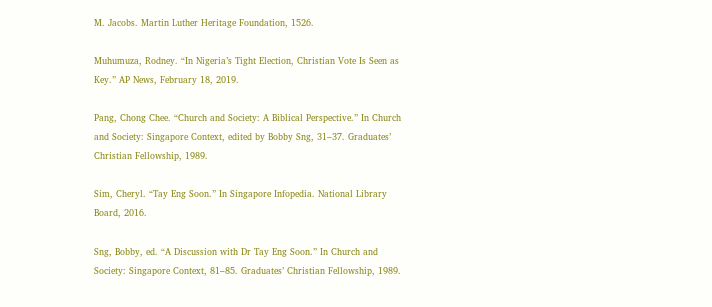M. Jacobs. Martin Luther Heritage Foundation, 1526.

Muhumuza, Rodney. “In Nigeria’s Tight Election, Christian Vote Is Seen as Key.” AP News, February 18, 2019.

Pang, Chong Chee. “Church and Society: A Biblical Perspective.” In Church and Society: Singapore Context, edited by Bobby Sng, 31–37. Graduates’ Christian Fellowship, 1989.

Sim, Cheryl. “Tay Eng Soon.” In Singapore Infopedia. National Library Board, 2016.

Sng, Bobby, ed. “A Discussion with Dr Tay Eng Soon.” In Church and Society: Singapore Context, 81–85. Graduates’ Christian Fellowship, 1989.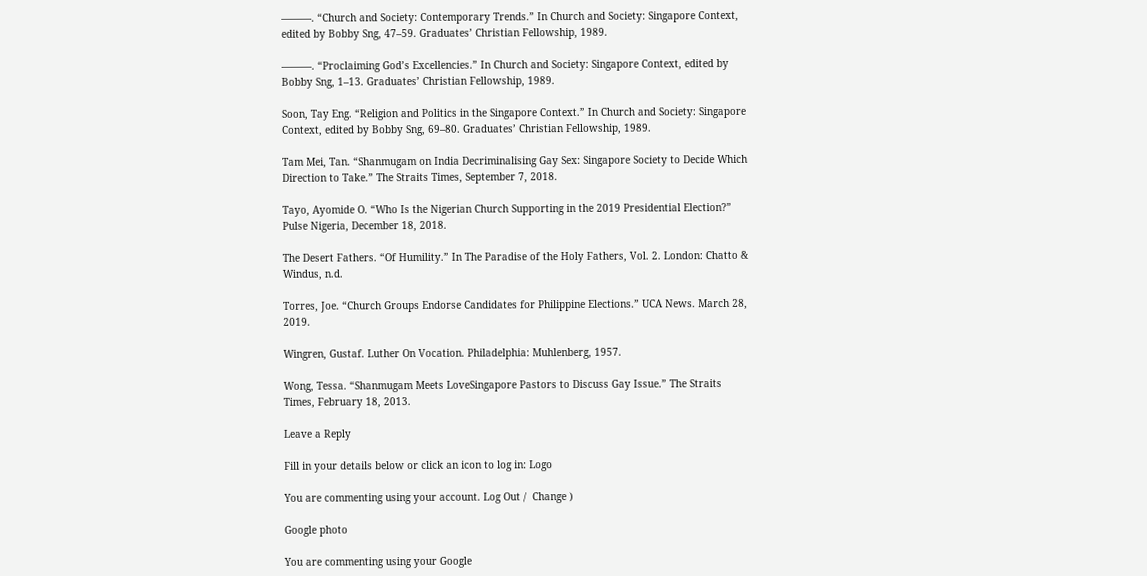———. “Church and Society: Contemporary Trends.” In Church and Society: Singapore Context, edited by Bobby Sng, 47–59. Graduates’ Christian Fellowship, 1989.

———. “Proclaiming God’s Excellencies.” In Church and Society: Singapore Context, edited by Bobby Sng, 1–13. Graduates’ Christian Fellowship, 1989.

Soon, Tay Eng. “Religion and Politics in the Singapore Context.” In Church and Society: Singapore Context, edited by Bobby Sng, 69–80. Graduates’ Christian Fellowship, 1989.

Tam Mei, Tan. “Shanmugam on India Decriminalising Gay Sex: Singapore Society to Decide Which Direction to Take.” The Straits Times, September 7, 2018.

Tayo, Ayomide O. “Who Is the Nigerian Church Supporting in the 2019 Presidential Election?” Pulse Nigeria, December 18, 2018.

The Desert Fathers. “Of Humility.” In The Paradise of the Holy Fathers, Vol. 2. London: Chatto & Windus, n.d.

Torres, Joe. “Church Groups Endorse Candidates for Philippine Elections.” UCA News. March 28, 2019.

Wingren, Gustaf. Luther On Vocation. Philadelphia: Muhlenberg, 1957.

Wong, Tessa. “Shanmugam Meets LoveSingapore Pastors to Discuss Gay Issue.” The Straits Times, February 18, 2013.

Leave a Reply

Fill in your details below or click an icon to log in: Logo

You are commenting using your account. Log Out /  Change )

Google photo

You are commenting using your Google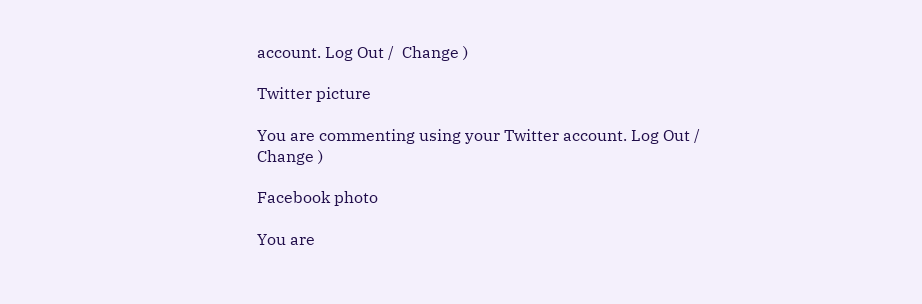account. Log Out /  Change )

Twitter picture

You are commenting using your Twitter account. Log Out /  Change )

Facebook photo

You are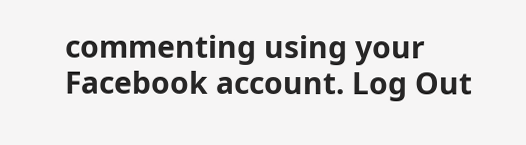commenting using your Facebook account. Log Out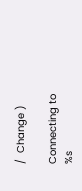/  Change )

Connecting to %s